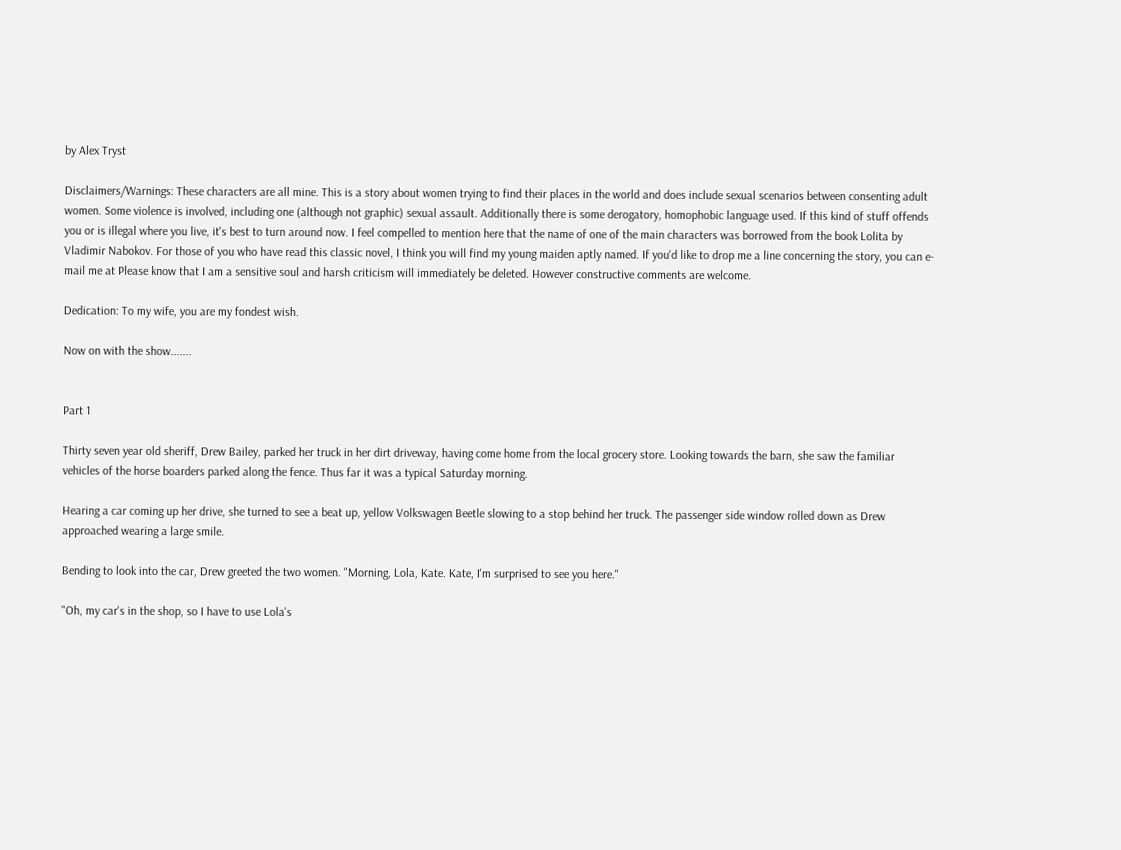by Alex Tryst

Disclaimers/Warnings: These characters are all mine. This is a story about women trying to find their places in the world and does include sexual scenarios between consenting adult women. Some violence is involved, including one (although not graphic) sexual assault. Additionally there is some derogatory, homophobic language used. If this kind of stuff offends you or is illegal where you live, it's best to turn around now. I feel compelled to mention here that the name of one of the main characters was borrowed from the book Lolita by Vladimir Nabokov. For those of you who have read this classic novel, I think you will find my young maiden aptly named. If you'd like to drop me a line concerning the story, you can e-mail me at Please know that I am a sensitive soul and harsh criticism will immediately be deleted. However constructive comments are welcome.

Dedication: To my wife, you are my fondest wish.

Now on with the show.......


Part 1

Thirty seven year old sheriff, Drew Bailey, parked her truck in her dirt driveway, having come home from the local grocery store. Looking towards the barn, she saw the familiar vehicles of the horse boarders parked along the fence. Thus far it was a typical Saturday morning.

Hearing a car coming up her drive, she turned to see a beat up, yellow Volkswagen Beetle slowing to a stop behind her truck. The passenger side window rolled down as Drew approached wearing a large smile.

Bending to look into the car, Drew greeted the two women. "Morning, Lola, Kate. Kate, I'm surprised to see you here."

"Oh, my car's in the shop, so I have to use Lola's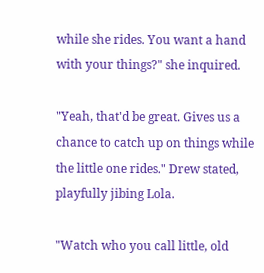while she rides. You want a hand with your things?" she inquired.

"Yeah, that'd be great. Gives us a chance to catch up on things while the little one rides." Drew stated, playfully jibing Lola.

"Watch who you call little, old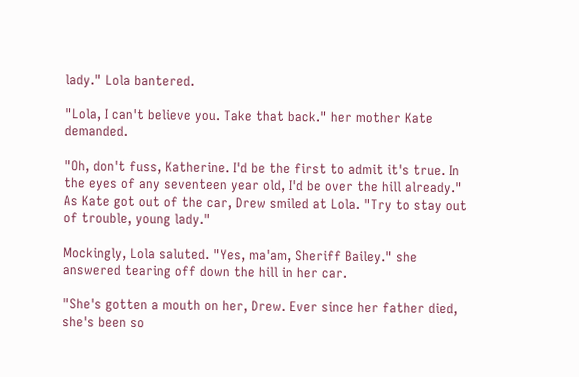lady." Lola bantered.

"Lola, I can't believe you. Take that back." her mother Kate demanded.

"Oh, don't fuss, Katherine. I'd be the first to admit it's true. In the eyes of any seventeen year old, I'd be over the hill already." As Kate got out of the car, Drew smiled at Lola. "Try to stay out of trouble, young lady."

Mockingly, Lola saluted. "Yes, ma'am, Sheriff Bailey." she answered tearing off down the hill in her car.

"She's gotten a mouth on her, Drew. Ever since her father died, she's been so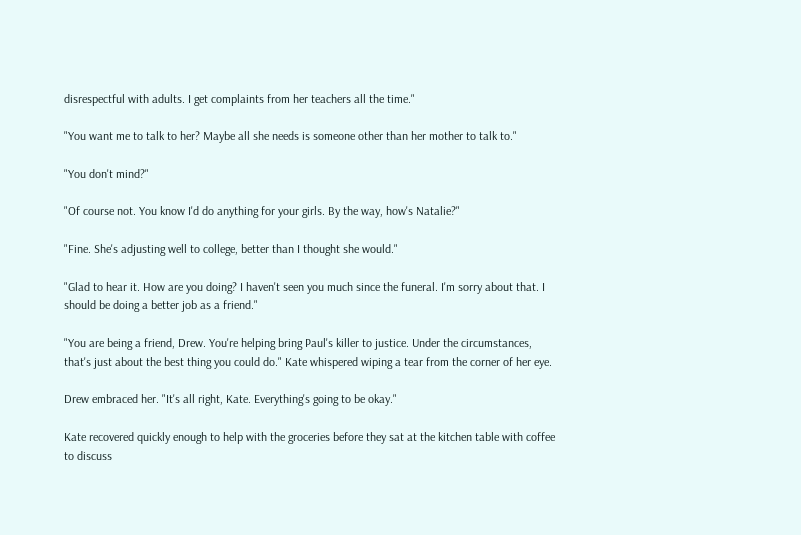disrespectful with adults. I get complaints from her teachers all the time."

"You want me to talk to her? Maybe all she needs is someone other than her mother to talk to."

"You don't mind?"

"Of course not. You know I'd do anything for your girls. By the way, how's Natalie?"

"Fine. She's adjusting well to college, better than I thought she would."

"Glad to hear it. How are you doing? I haven't seen you much since the funeral. I'm sorry about that. I should be doing a better job as a friend."

"You are being a friend, Drew. You're helping bring Paul's killer to justice. Under the circumstances, that's just about the best thing you could do." Kate whispered wiping a tear from the corner of her eye.

Drew embraced her. "It's all right, Kate. Everything's going to be okay."

Kate recovered quickly enough to help with the groceries before they sat at the kitchen table with coffee to discuss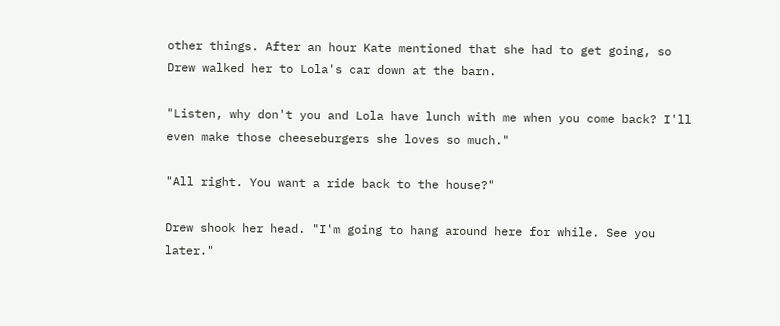other things. After an hour Kate mentioned that she had to get going, so Drew walked her to Lola's car down at the barn.

"Listen, why don't you and Lola have lunch with me when you come back? I'll even make those cheeseburgers she loves so much."

"All right. You want a ride back to the house?"

Drew shook her head. "I'm going to hang around here for while. See you later."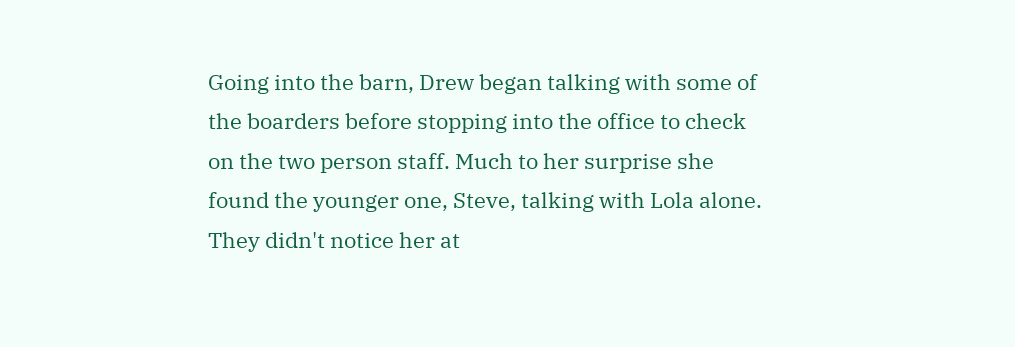Going into the barn, Drew began talking with some of the boarders before stopping into the office to check on the two person staff. Much to her surprise she found the younger one, Steve, talking with Lola alone. They didn't notice her at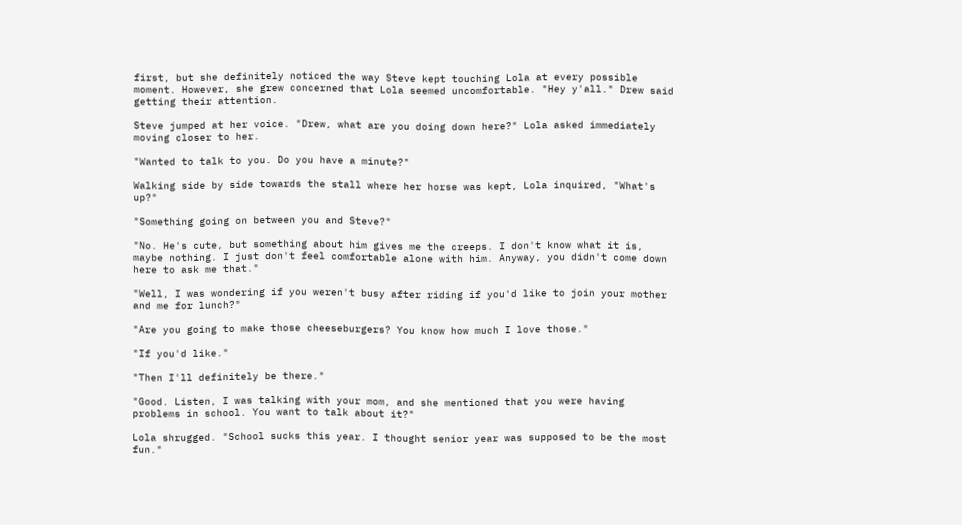first, but she definitely noticed the way Steve kept touching Lola at every possible moment. However, she grew concerned that Lola seemed uncomfortable. "Hey y'all." Drew said getting their attention.

Steve jumped at her voice. "Drew, what are you doing down here?" Lola asked immediately moving closer to her.

"Wanted to talk to you. Do you have a minute?"

Walking side by side towards the stall where her horse was kept, Lola inquired, "What's up?"

"Something going on between you and Steve?"

"No. He's cute, but something about him gives me the creeps. I don't know what it is, maybe nothing. I just don't feel comfortable alone with him. Anyway, you didn't come down here to ask me that."

"Well, I was wondering if you weren't busy after riding if you'd like to join your mother and me for lunch?"

"Are you going to make those cheeseburgers? You know how much I love those."

"If you'd like."

"Then I'll definitely be there."

"Good. Listen, I was talking with your mom, and she mentioned that you were having problems in school. You want to talk about it?"

Lola shrugged. "School sucks this year. I thought senior year was supposed to be the most fun."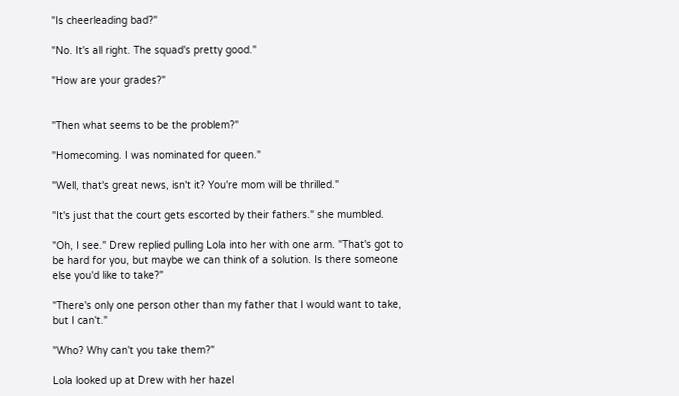"Is cheerleading bad?"

"No. It's all right. The squad's pretty good."

"How are your grades?"


"Then what seems to be the problem?"

"Homecoming. I was nominated for queen."

"Well, that's great news, isn't it? You're mom will be thrilled."

"It's just that the court gets escorted by their fathers." she mumbled.

"Oh, I see." Drew replied pulling Lola into her with one arm. "That's got to be hard for you, but maybe we can think of a solution. Is there someone else you'd like to take?"

"There's only one person other than my father that I would want to take, but I can't."

"Who? Why can't you take them?"

Lola looked up at Drew with her hazel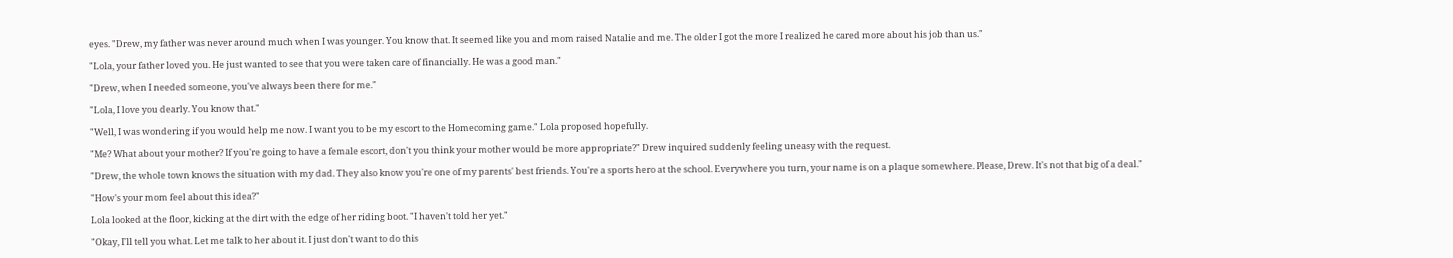eyes. "Drew, my father was never around much when I was younger. You know that. It seemed like you and mom raised Natalie and me. The older I got the more I realized he cared more about his job than us."

"Lola, your father loved you. He just wanted to see that you were taken care of financially. He was a good man."

"Drew, when I needed someone, you've always been there for me."

"Lola, I love you dearly. You know that."

"Well, I was wondering if you would help me now. I want you to be my escort to the Homecoming game." Lola proposed hopefully.

"Me? What about your mother? If you're going to have a female escort, don't you think your mother would be more appropriate?" Drew inquired suddenly feeling uneasy with the request.

"Drew, the whole town knows the situation with my dad. They also know you're one of my parents' best friends. You're a sports hero at the school. Everywhere you turn, your name is on a plaque somewhere. Please, Drew. It's not that big of a deal."

"How's your mom feel about this idea?"

Lola looked at the floor, kicking at the dirt with the edge of her riding boot. "I haven't told her yet."

"Okay, I'll tell you what. Let me talk to her about it. I just don't want to do this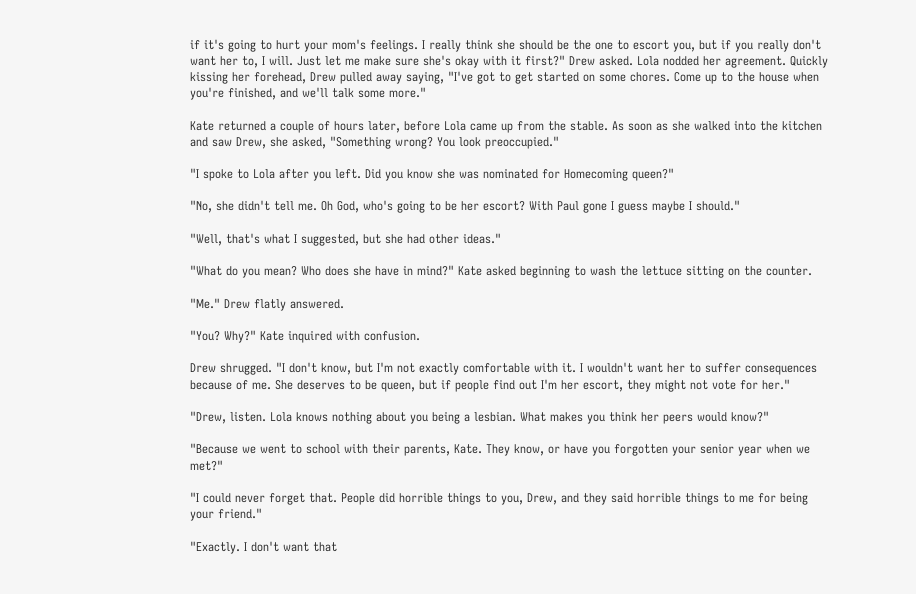if it's going to hurt your mom's feelings. I really think she should be the one to escort you, but if you really don't want her to, I will. Just let me make sure she's okay with it first?" Drew asked. Lola nodded her agreement. Quickly kissing her forehead, Drew pulled away saying, "I've got to get started on some chores. Come up to the house when you're finished, and we'll talk some more."

Kate returned a couple of hours later, before Lola came up from the stable. As soon as she walked into the kitchen and saw Drew, she asked, "Something wrong? You look preoccupied."

"I spoke to Lola after you left. Did you know she was nominated for Homecoming queen?"

"No, she didn't tell me. Oh God, who's going to be her escort? With Paul gone I guess maybe I should."

"Well, that's what I suggested, but she had other ideas."

"What do you mean? Who does she have in mind?" Kate asked beginning to wash the lettuce sitting on the counter.

"Me." Drew flatly answered.

"You? Why?" Kate inquired with confusion.

Drew shrugged. "I don't know, but I'm not exactly comfortable with it. I wouldn't want her to suffer consequences because of me. She deserves to be queen, but if people find out I'm her escort, they might not vote for her."

"Drew, listen. Lola knows nothing about you being a lesbian. What makes you think her peers would know?"

"Because we went to school with their parents, Kate. They know, or have you forgotten your senior year when we met?"

"I could never forget that. People did horrible things to you, Drew, and they said horrible things to me for being your friend."

"Exactly. I don't want that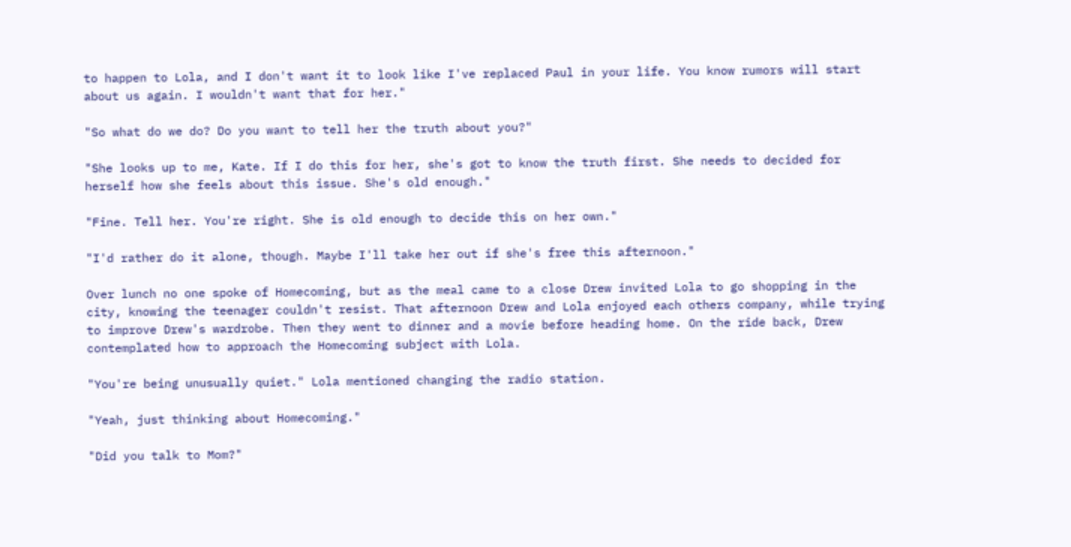to happen to Lola, and I don't want it to look like I've replaced Paul in your life. You know rumors will start about us again. I wouldn't want that for her."

"So what do we do? Do you want to tell her the truth about you?"

"She looks up to me, Kate. If I do this for her, she's got to know the truth first. She needs to decided for herself how she feels about this issue. She's old enough."

"Fine. Tell her. You're right. She is old enough to decide this on her own."

"I'd rather do it alone, though. Maybe I'll take her out if she's free this afternoon."

Over lunch no one spoke of Homecoming, but as the meal came to a close Drew invited Lola to go shopping in the city, knowing the teenager couldn't resist. That afternoon Drew and Lola enjoyed each others company, while trying to improve Drew's wardrobe. Then they went to dinner and a movie before heading home. On the ride back, Drew contemplated how to approach the Homecoming subject with Lola.

"You're being unusually quiet." Lola mentioned changing the radio station.

"Yeah, just thinking about Homecoming."

"Did you talk to Mom?"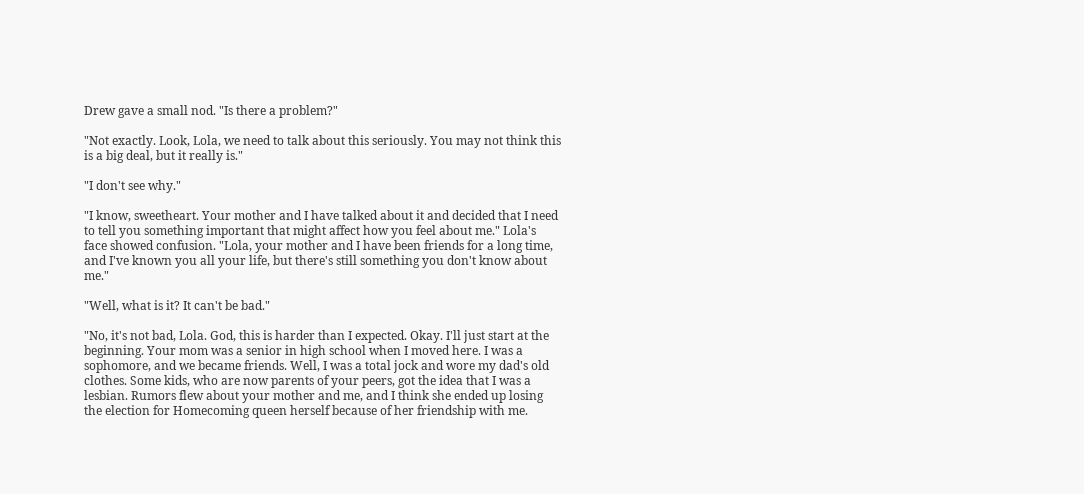Drew gave a small nod. "Is there a problem?"

"Not exactly. Look, Lola, we need to talk about this seriously. You may not think this is a big deal, but it really is."

"I don't see why."

"I know, sweetheart. Your mother and I have talked about it and decided that I need to tell you something important that might affect how you feel about me." Lola's face showed confusion. "Lola, your mother and I have been friends for a long time, and I've known you all your life, but there's still something you don't know about me."

"Well, what is it? It can't be bad."

"No, it's not bad, Lola. God, this is harder than I expected. Okay. I'll just start at the beginning. Your mom was a senior in high school when I moved here. I was a sophomore, and we became friends. Well, I was a total jock and wore my dad's old clothes. Some kids, who are now parents of your peers, got the idea that I was a lesbian. Rumors flew about your mother and me, and I think she ended up losing the election for Homecoming queen herself because of her friendship with me.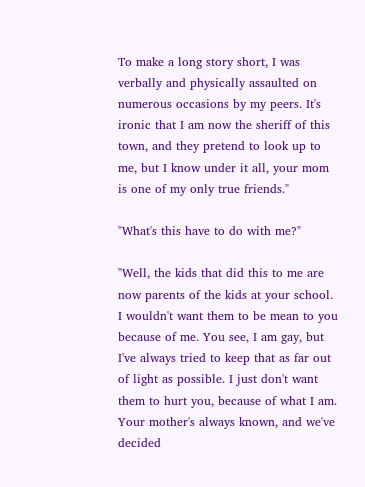To make a long story short, I was verbally and physically assaulted on numerous occasions by my peers. It's ironic that I am now the sheriff of this town, and they pretend to look up to me, but I know under it all, your mom is one of my only true friends."

"What's this have to do with me?"

"Well, the kids that did this to me are now parents of the kids at your school. I wouldn't want them to be mean to you because of me. You see, I am gay, but I've always tried to keep that as far out of light as possible. I just don't want them to hurt you, because of what I am. Your mother's always known, and we've decided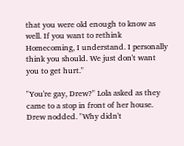that you were old enough to know as well. If you want to rethink Homecoming, I understand. I personally think you should. We just don't want you to get hurt."

"You're gay, Drew?" Lola asked as they came to a stop in front of her house. Drew nodded. "Why didn't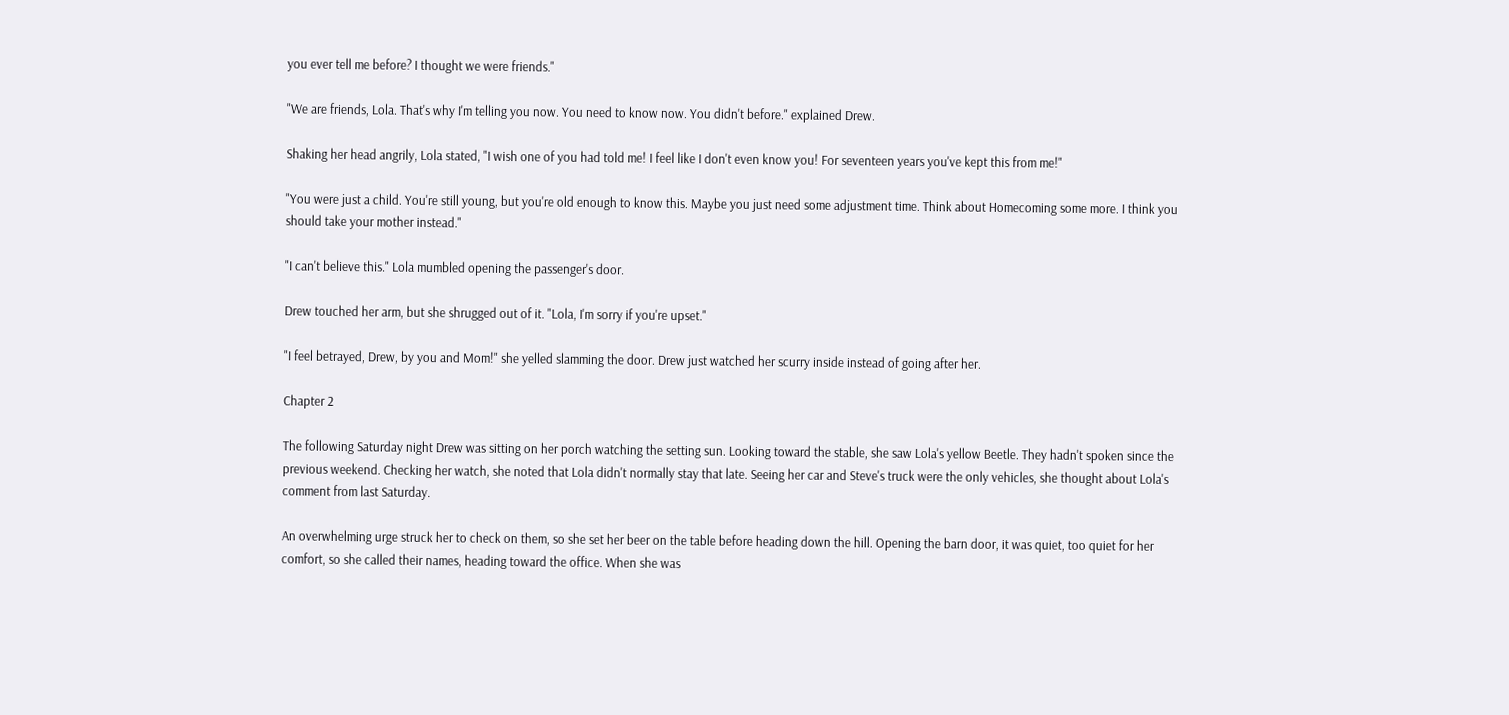you ever tell me before? I thought we were friends."

"We are friends, Lola. That's why I'm telling you now. You need to know now. You didn't before." explained Drew.

Shaking her head angrily, Lola stated, "I wish one of you had told me! I feel like I don't even know you! For seventeen years you've kept this from me!"

"You were just a child. You're still young, but you're old enough to know this. Maybe you just need some adjustment time. Think about Homecoming some more. I think you should take your mother instead."

"I can't believe this." Lola mumbled opening the passenger's door.

Drew touched her arm, but she shrugged out of it. "Lola, I'm sorry if you're upset."

"I feel betrayed, Drew, by you and Mom!" she yelled slamming the door. Drew just watched her scurry inside instead of going after her.

Chapter 2

The following Saturday night Drew was sitting on her porch watching the setting sun. Looking toward the stable, she saw Lola's yellow Beetle. They hadn't spoken since the previous weekend. Checking her watch, she noted that Lola didn't normally stay that late. Seeing her car and Steve's truck were the only vehicles, she thought about Lola's comment from last Saturday.

An overwhelming urge struck her to check on them, so she set her beer on the table before heading down the hill. Opening the barn door, it was quiet, too quiet for her comfort, so she called their names, heading toward the office. When she was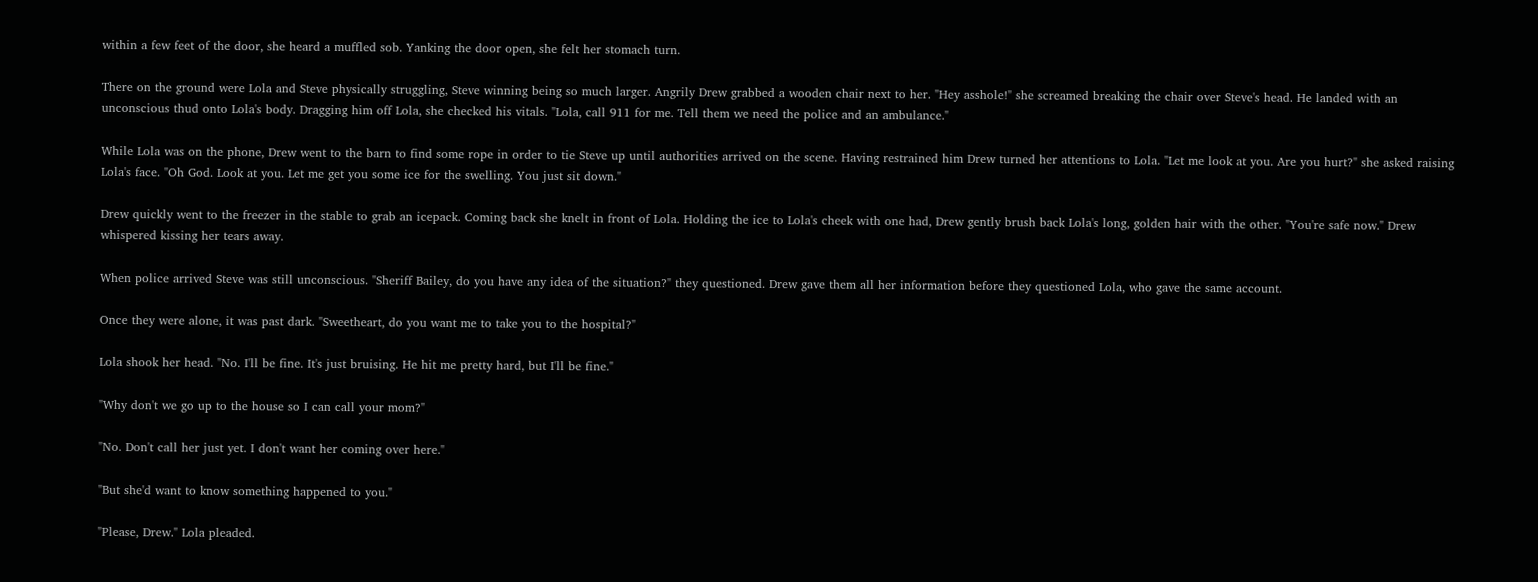within a few feet of the door, she heard a muffled sob. Yanking the door open, she felt her stomach turn.

There on the ground were Lola and Steve physically struggling, Steve winning being so much larger. Angrily Drew grabbed a wooden chair next to her. "Hey asshole!" she screamed breaking the chair over Steve's head. He landed with an unconscious thud onto Lola's body. Dragging him off Lola, she checked his vitals. "Lola, call 911 for me. Tell them we need the police and an ambulance."

While Lola was on the phone, Drew went to the barn to find some rope in order to tie Steve up until authorities arrived on the scene. Having restrained him Drew turned her attentions to Lola. "Let me look at you. Are you hurt?" she asked raising Lola's face. "Oh God. Look at you. Let me get you some ice for the swelling. You just sit down."

Drew quickly went to the freezer in the stable to grab an icepack. Coming back she knelt in front of Lola. Holding the ice to Lola's cheek with one had, Drew gently brush back Lola's long, golden hair with the other. "You're safe now." Drew whispered kissing her tears away.

When police arrived Steve was still unconscious. "Sheriff Bailey, do you have any idea of the situation?" they questioned. Drew gave them all her information before they questioned Lola, who gave the same account.

Once they were alone, it was past dark. "Sweetheart, do you want me to take you to the hospital?"

Lola shook her head. "No. I'll be fine. It's just bruising. He hit me pretty hard, but I'll be fine."

"Why don't we go up to the house so I can call your mom?"

"No. Don't call her just yet. I don't want her coming over here."

"But she'd want to know something happened to you."

"Please, Drew." Lola pleaded.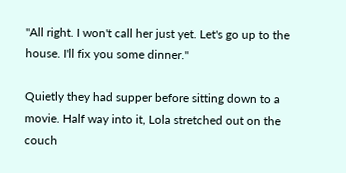"All right. I won't call her just yet. Let's go up to the house. I'll fix you some dinner."

Quietly they had supper before sitting down to a movie. Half way into it, Lola stretched out on the couch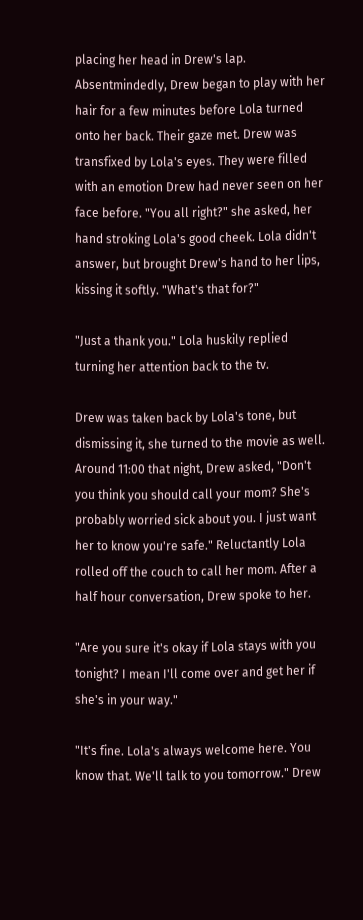placing her head in Drew's lap. Absentmindedly, Drew began to play with her hair for a few minutes before Lola turned onto her back. Their gaze met. Drew was transfixed by Lola's eyes. They were filled with an emotion Drew had never seen on her face before. "You all right?" she asked, her hand stroking Lola's good cheek. Lola didn't answer, but brought Drew's hand to her lips, kissing it softly. "What's that for?"

"Just a thank you." Lola huskily replied turning her attention back to the tv.

Drew was taken back by Lola's tone, but dismissing it, she turned to the movie as well. Around 11:00 that night, Drew asked, "Don't you think you should call your mom? She's probably worried sick about you. I just want her to know you're safe." Reluctantly Lola rolled off the couch to call her mom. After a half hour conversation, Drew spoke to her.

"Are you sure it's okay if Lola stays with you tonight? I mean I'll come over and get her if she's in your way."

"It's fine. Lola's always welcome here. You know that. We'll talk to you tomorrow." Drew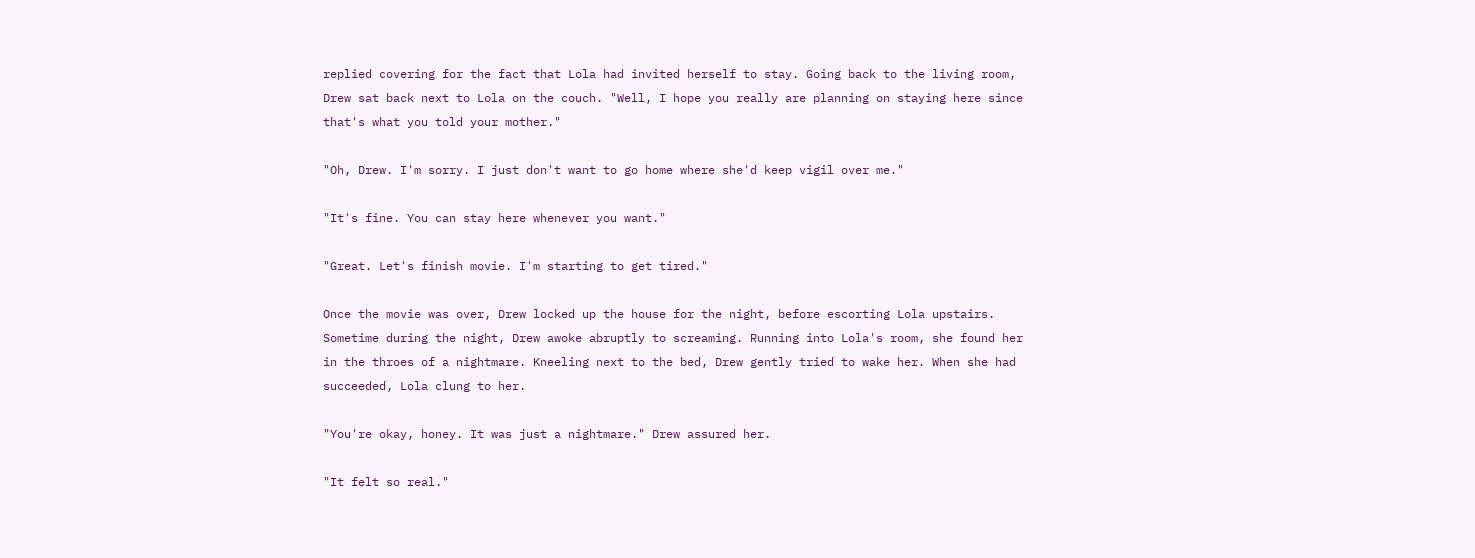replied covering for the fact that Lola had invited herself to stay. Going back to the living room, Drew sat back next to Lola on the couch. "Well, I hope you really are planning on staying here since that's what you told your mother."

"Oh, Drew. I'm sorry. I just don't want to go home where she'd keep vigil over me."

"It's fine. You can stay here whenever you want."

"Great. Let's finish movie. I'm starting to get tired."

Once the movie was over, Drew locked up the house for the night, before escorting Lola upstairs. Sometime during the night, Drew awoke abruptly to screaming. Running into Lola's room, she found her in the throes of a nightmare. Kneeling next to the bed, Drew gently tried to wake her. When she had succeeded, Lola clung to her.

"You're okay, honey. It was just a nightmare." Drew assured her.

"It felt so real."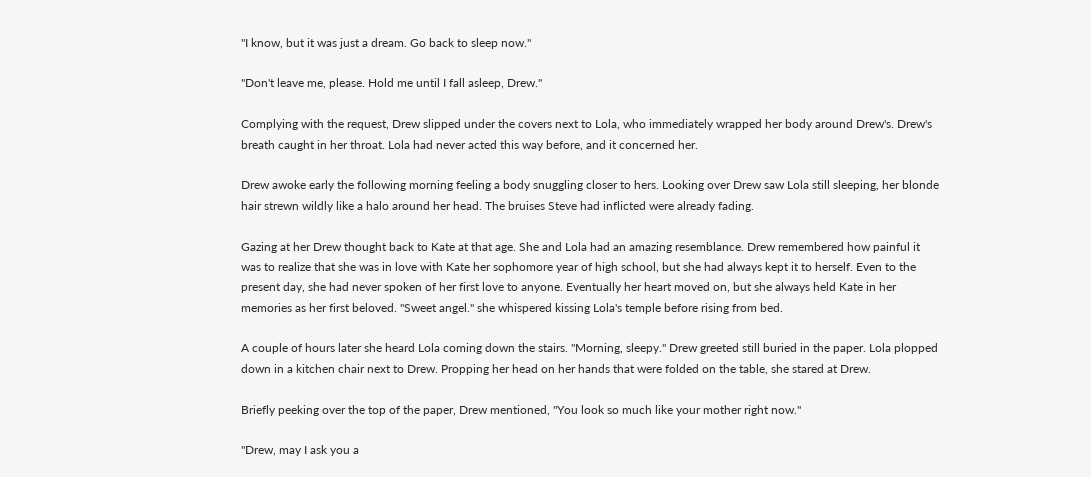"I know, but it was just a dream. Go back to sleep now."

"Don't leave me, please. Hold me until I fall asleep, Drew."

Complying with the request, Drew slipped under the covers next to Lola, who immediately wrapped her body around Drew's. Drew's breath caught in her throat. Lola had never acted this way before, and it concerned her.

Drew awoke early the following morning feeling a body snuggling closer to hers. Looking over Drew saw Lola still sleeping, her blonde hair strewn wildly like a halo around her head. The bruises Steve had inflicted were already fading.

Gazing at her Drew thought back to Kate at that age. She and Lola had an amazing resemblance. Drew remembered how painful it was to realize that she was in love with Kate her sophomore year of high school, but she had always kept it to herself. Even to the present day, she had never spoken of her first love to anyone. Eventually her heart moved on, but she always held Kate in her memories as her first beloved. "Sweet angel." she whispered kissing Lola's temple before rising from bed.

A couple of hours later she heard Lola coming down the stairs. "Morning, sleepy." Drew greeted still buried in the paper. Lola plopped down in a kitchen chair next to Drew. Propping her head on her hands that were folded on the table, she stared at Drew.

Briefly peeking over the top of the paper, Drew mentioned, "You look so much like your mother right now."

"Drew, may I ask you a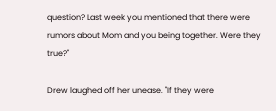question? Last week you mentioned that there were rumors about Mom and you being together. Were they true?"

Drew laughed off her unease. "If they were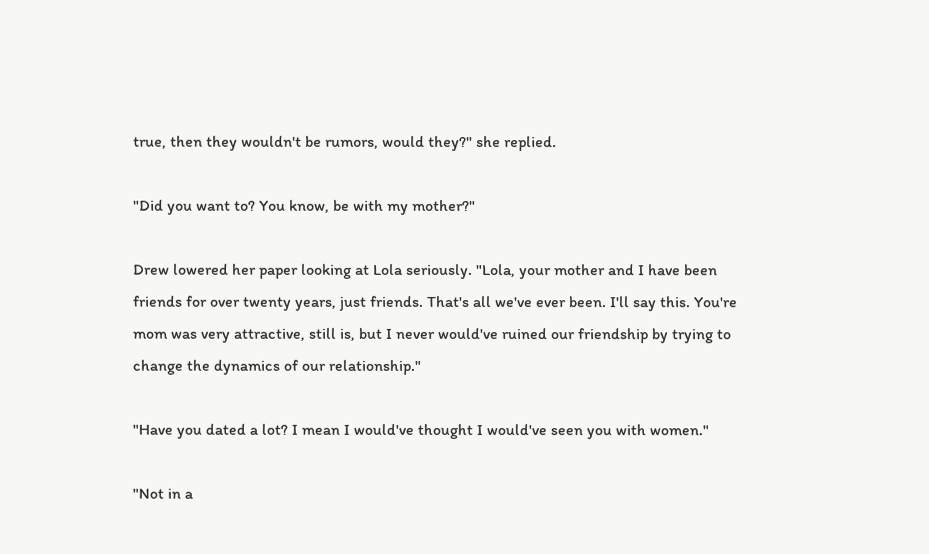true, then they wouldn't be rumors, would they?" she replied.

"Did you want to? You know, be with my mother?"

Drew lowered her paper looking at Lola seriously. "Lola, your mother and I have been friends for over twenty years, just friends. That's all we've ever been. I'll say this. You're mom was very attractive, still is, but I never would've ruined our friendship by trying to change the dynamics of our relationship."

"Have you dated a lot? I mean I would've thought I would've seen you with women."

"Not in a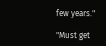few years."

"Must get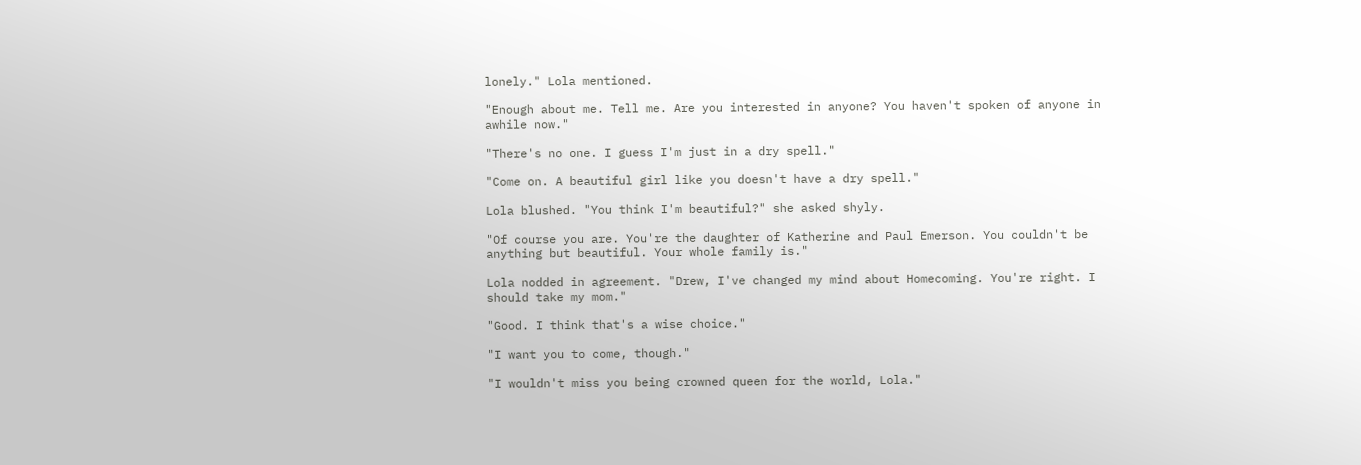lonely." Lola mentioned.

"Enough about me. Tell me. Are you interested in anyone? You haven't spoken of anyone in awhile now."

"There's no one. I guess I'm just in a dry spell."

"Come on. A beautiful girl like you doesn't have a dry spell."

Lola blushed. "You think I'm beautiful?" she asked shyly.

"Of course you are. You're the daughter of Katherine and Paul Emerson. You couldn't be anything but beautiful. Your whole family is."

Lola nodded in agreement. "Drew, I've changed my mind about Homecoming. You're right. I should take my mom."

"Good. I think that's a wise choice."

"I want you to come, though."

"I wouldn't miss you being crowned queen for the world, Lola."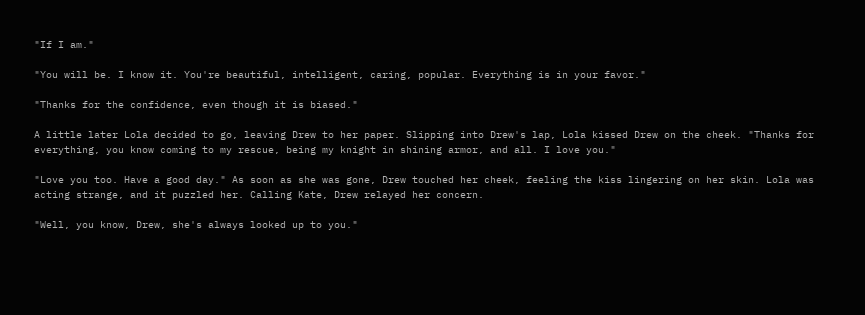"If I am."

"You will be. I know it. You're beautiful, intelligent, caring, popular. Everything is in your favor."

"Thanks for the confidence, even though it is biased."

A little later Lola decided to go, leaving Drew to her paper. Slipping into Drew's lap, Lola kissed Drew on the cheek. "Thanks for everything, you know coming to my rescue, being my knight in shining armor, and all. I love you."

"Love you too. Have a good day." As soon as she was gone, Drew touched her cheek, feeling the kiss lingering on her skin. Lola was acting strange, and it puzzled her. Calling Kate, Drew relayed her concern.

"Well, you know, Drew, she's always looked up to you."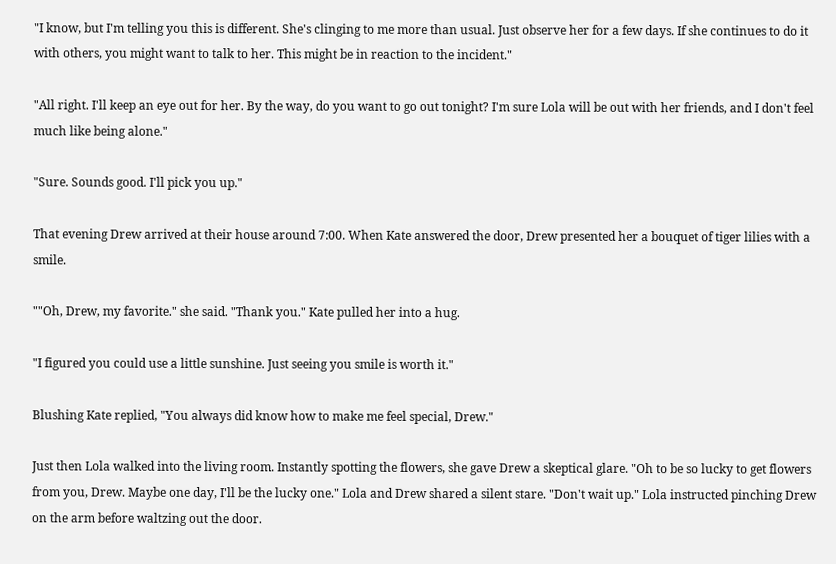"I know, but I'm telling you this is different. She's clinging to me more than usual. Just observe her for a few days. If she continues to do it with others, you might want to talk to her. This might be in reaction to the incident."

"All right. I'll keep an eye out for her. By the way, do you want to go out tonight? I'm sure Lola will be out with her friends, and I don't feel much like being alone."

"Sure. Sounds good. I'll pick you up."

That evening Drew arrived at their house around 7:00. When Kate answered the door, Drew presented her a bouquet of tiger lilies with a smile.

""Oh, Drew, my favorite." she said. "Thank you." Kate pulled her into a hug.

"I figured you could use a little sunshine. Just seeing you smile is worth it."

Blushing Kate replied, "You always did know how to make me feel special, Drew."

Just then Lola walked into the living room. Instantly spotting the flowers, she gave Drew a skeptical glare. "Oh to be so lucky to get flowers from you, Drew. Maybe one day, I'll be the lucky one." Lola and Drew shared a silent stare. "Don't wait up." Lola instructed pinching Drew on the arm before waltzing out the door.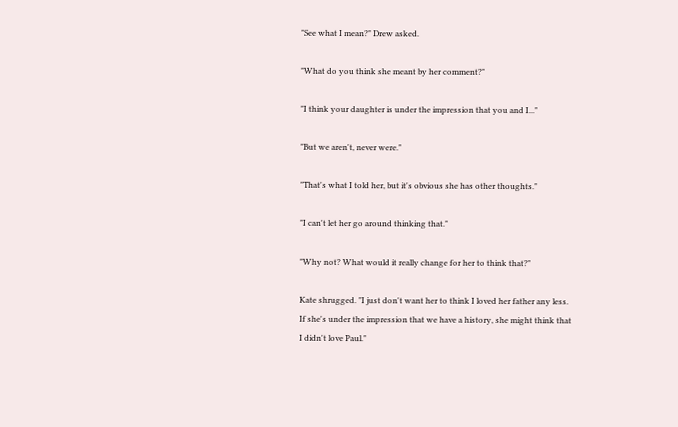"See what I mean?" Drew asked.

"What do you think she meant by her comment?"

"I think your daughter is under the impression that you and I..."

"But we aren't, never were."

"That's what I told her, but it's obvious she has other thoughts."

"I can't let her go around thinking that."

"Why not? What would it really change for her to think that?"

Kate shrugged. "I just don't want her to think I loved her father any less. If she's under the impression that we have a history, she might think that I didn't love Paul."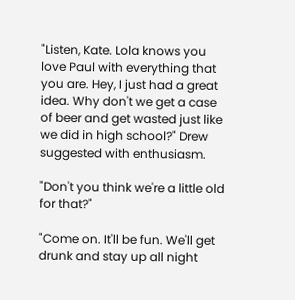"Listen, Kate. Lola knows you love Paul with everything that you are. Hey, I just had a great idea. Why don't we get a case of beer and get wasted just like we did in high school?" Drew suggested with enthusiasm.

"Don't you think we're a little old for that?"

"Come on. It'll be fun. We'll get drunk and stay up all night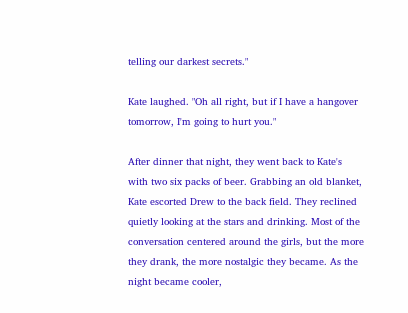telling our darkest secrets."

Kate laughed. "Oh all right, but if I have a hangover tomorrow, I'm going to hurt you."

After dinner that night, they went back to Kate's with two six packs of beer. Grabbing an old blanket, Kate escorted Drew to the back field. They reclined quietly looking at the stars and drinking. Most of the conversation centered around the girls, but the more they drank, the more nostalgic they became. As the night became cooler,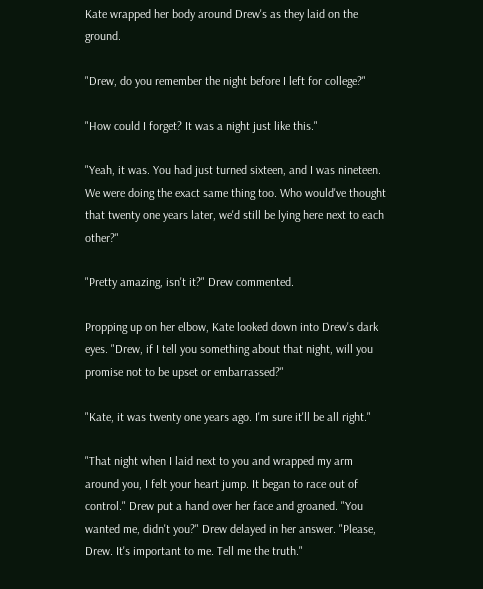Kate wrapped her body around Drew's as they laid on the ground.

"Drew, do you remember the night before I left for college?"

"How could I forget? It was a night just like this."

"Yeah, it was. You had just turned sixteen, and I was nineteen. We were doing the exact same thing too. Who would've thought that twenty one years later, we'd still be lying here next to each other?"

"Pretty amazing, isn't it?" Drew commented.

Propping up on her elbow, Kate looked down into Drew's dark eyes. "Drew, if I tell you something about that night, will you promise not to be upset or embarrassed?"

"Kate, it was twenty one years ago. I'm sure it'll be all right."

"That night when I laid next to you and wrapped my arm around you, I felt your heart jump. It began to race out of control." Drew put a hand over her face and groaned. "You wanted me, didn't you?" Drew delayed in her answer. "Please, Drew. It's important to me. Tell me the truth."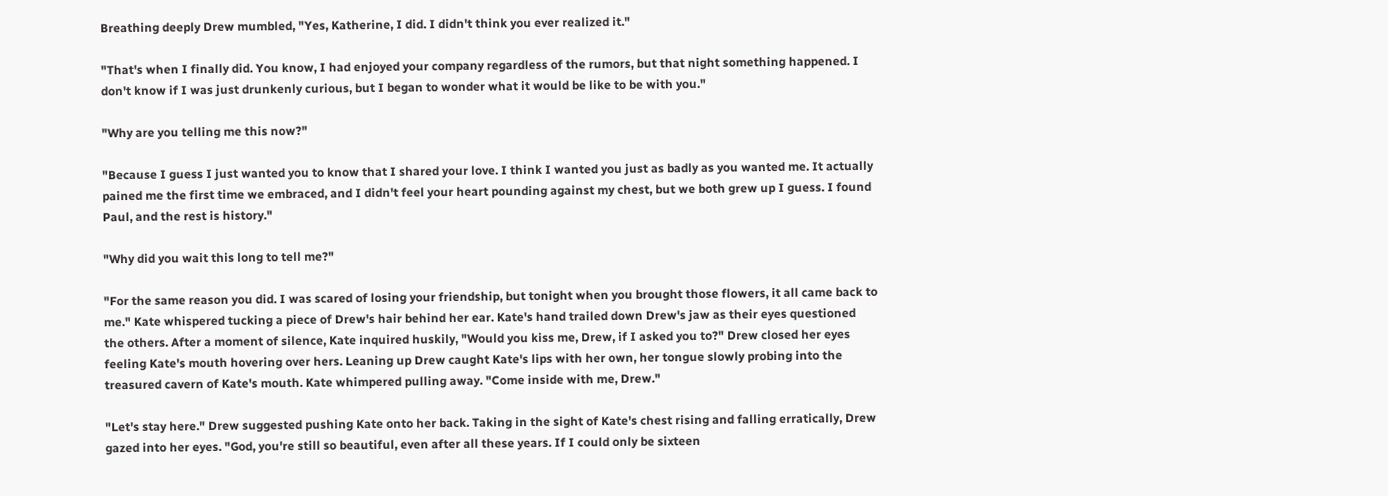Breathing deeply Drew mumbled, "Yes, Katherine, I did. I didn't think you ever realized it."

"That's when I finally did. You know, I had enjoyed your company regardless of the rumors, but that night something happened. I don't know if I was just drunkenly curious, but I began to wonder what it would be like to be with you."

"Why are you telling me this now?"

"Because I guess I just wanted you to know that I shared your love. I think I wanted you just as badly as you wanted me. It actually pained me the first time we embraced, and I didn't feel your heart pounding against my chest, but we both grew up I guess. I found Paul, and the rest is history."

"Why did you wait this long to tell me?"

"For the same reason you did. I was scared of losing your friendship, but tonight when you brought those flowers, it all came back to me." Kate whispered tucking a piece of Drew's hair behind her ear. Kate's hand trailed down Drew's jaw as their eyes questioned the others. After a moment of silence, Kate inquired huskily, "Would you kiss me, Drew, if I asked you to?" Drew closed her eyes feeling Kate's mouth hovering over hers. Leaning up Drew caught Kate's lips with her own, her tongue slowly probing into the treasured cavern of Kate's mouth. Kate whimpered pulling away. "Come inside with me, Drew."

"Let's stay here." Drew suggested pushing Kate onto her back. Taking in the sight of Kate's chest rising and falling erratically, Drew gazed into her eyes. "God, you're still so beautiful, even after all these years. If I could only be sixteen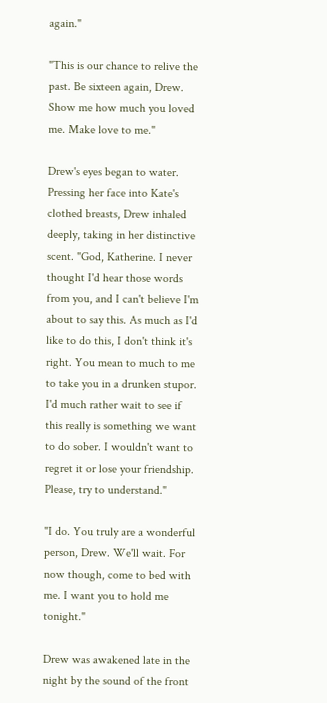again."

"This is our chance to relive the past. Be sixteen again, Drew. Show me how much you loved me. Make love to me."

Drew's eyes began to water. Pressing her face into Kate's clothed breasts, Drew inhaled deeply, taking in her distinctive scent. "God, Katherine. I never thought I'd hear those words from you, and I can't believe I'm about to say this. As much as I'd like to do this, I don't think it's right. You mean to much to me to take you in a drunken stupor. I'd much rather wait to see if this really is something we want to do sober. I wouldn't want to regret it or lose your friendship. Please, try to understand."

"I do. You truly are a wonderful person, Drew. We'll wait. For now though, come to bed with me. I want you to hold me tonight."

Drew was awakened late in the night by the sound of the front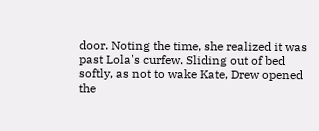door. Noting the time, she realized it was past Lola's curfew. Sliding out of bed softly, as not to wake Kate, Drew opened the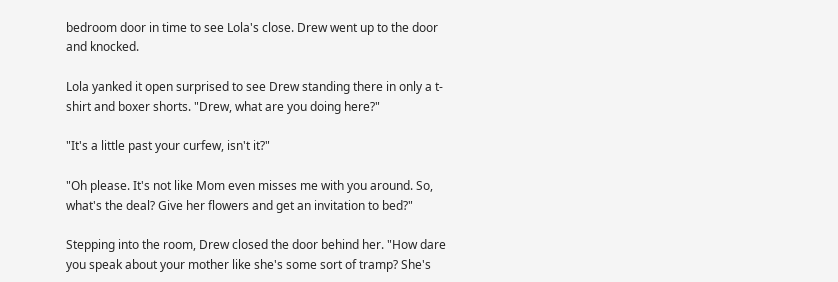bedroom door in time to see Lola's close. Drew went up to the door and knocked.

Lola yanked it open surprised to see Drew standing there in only a t-shirt and boxer shorts. "Drew, what are you doing here?"

"It's a little past your curfew, isn't it?"

"Oh please. It's not like Mom even misses me with you around. So, what's the deal? Give her flowers and get an invitation to bed?"

Stepping into the room, Drew closed the door behind her. "How dare you speak about your mother like she's some sort of tramp? She's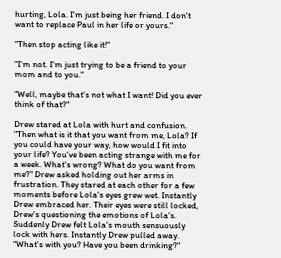hurting, Lola. I'm just being her friend. I don't want to replace Paul in her life or yours."

"Then stop acting like it!"

"I'm not. I'm just trying to be a friend to your mom and to you."

"Well, maybe that's not what I want! Did you ever think of that?"

Drew stared at Lola with hurt and confusion. "Then what is it that you want from me, Lola? If you could have your way, how would I fit into your life? You've been acting strange with me for a week. What's wrong? What do you want from me?" Drew asked holding out her arms in frustration. They stared at each other for a few moments before Lola's eyes grew wet. Instantly Drew embraced her. Their eyes were still locked, Drew's questioning the emotions of Lola's. Suddenly Drew felt Lola's mouth sensuously lock with hers. Instantly Drew pulled away. "What's with you? Have you been drinking?"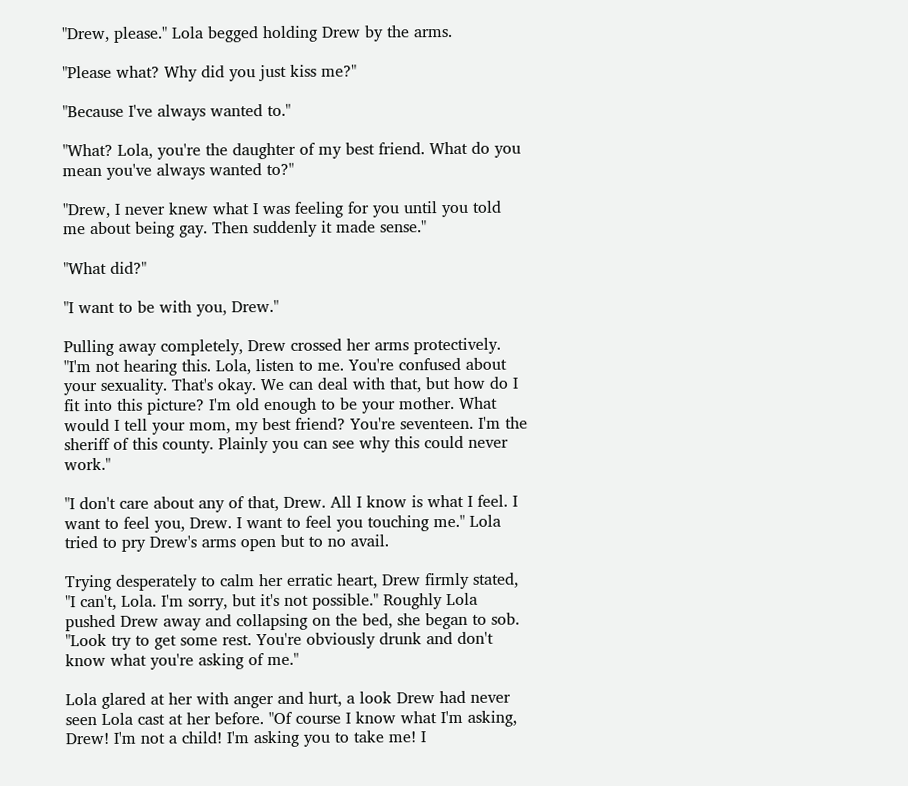"Drew, please." Lola begged holding Drew by the arms.

"Please what? Why did you just kiss me?"

"Because I've always wanted to."

"What? Lola, you're the daughter of my best friend. What do you mean you've always wanted to?"

"Drew, I never knew what I was feeling for you until you told me about being gay. Then suddenly it made sense."

"What did?"

"I want to be with you, Drew."

Pulling away completely, Drew crossed her arms protectively. "I'm not hearing this. Lola, listen to me. You're confused about your sexuality. That's okay. We can deal with that, but how do I fit into this picture? I'm old enough to be your mother. What would I tell your mom, my best friend? You're seventeen. I'm the sheriff of this county. Plainly you can see why this could never work."

"I don't care about any of that, Drew. All I know is what I feel. I want to feel you, Drew. I want to feel you touching me." Lola tried to pry Drew's arms open but to no avail.

Trying desperately to calm her erratic heart, Drew firmly stated, "I can't, Lola. I'm sorry, but it's not possible." Roughly Lola pushed Drew away and collapsing on the bed, she began to sob. "Look try to get some rest. You're obviously drunk and don't know what you're asking of me."

Lola glared at her with anger and hurt, a look Drew had never seen Lola cast at her before. "Of course I know what I'm asking, Drew! I'm not a child! I'm asking you to take me! I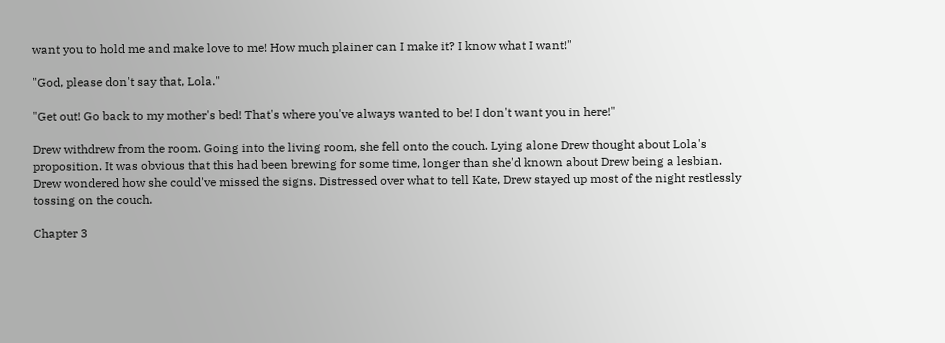want you to hold me and make love to me! How much plainer can I make it? I know what I want!"

"God, please don't say that, Lola."

"Get out! Go back to my mother's bed! That's where you've always wanted to be! I don't want you in here!"

Drew withdrew from the room. Going into the living room, she fell onto the couch. Lying alone Drew thought about Lola's proposition. It was obvious that this had been brewing for some time, longer than she'd known about Drew being a lesbian. Drew wondered how she could've missed the signs. Distressed over what to tell Kate, Drew stayed up most of the night restlessly tossing on the couch.

Chapter 3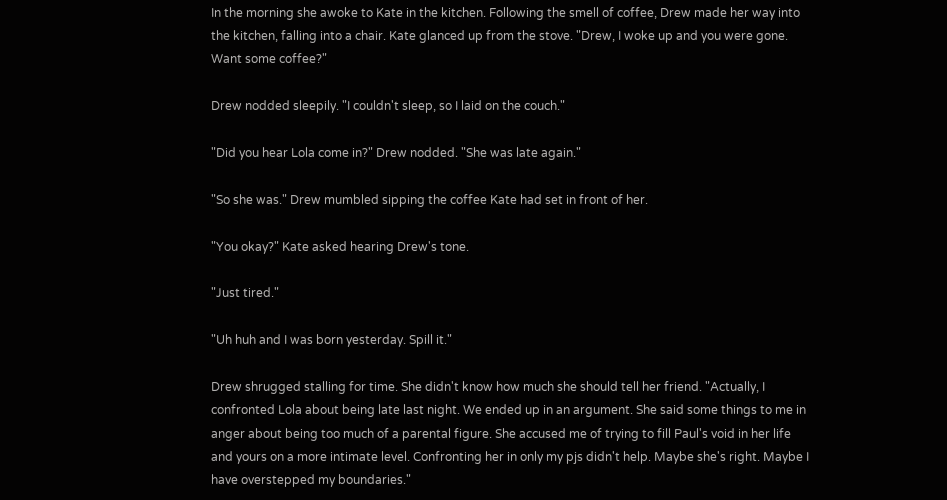In the morning she awoke to Kate in the kitchen. Following the smell of coffee, Drew made her way into the kitchen, falling into a chair. Kate glanced up from the stove. "Drew, I woke up and you were gone. Want some coffee?"

Drew nodded sleepily. "I couldn't sleep, so I laid on the couch."

"Did you hear Lola come in?" Drew nodded. "She was late again."

"So she was." Drew mumbled sipping the coffee Kate had set in front of her.

"You okay?" Kate asked hearing Drew's tone.

"Just tired."

"Uh huh and I was born yesterday. Spill it."

Drew shrugged stalling for time. She didn't know how much she should tell her friend. "Actually, I confronted Lola about being late last night. We ended up in an argument. She said some things to me in anger about being too much of a parental figure. She accused me of trying to fill Paul's void in her life and yours on a more intimate level. Confronting her in only my pjs didn't help. Maybe she's right. Maybe I have overstepped my boundaries."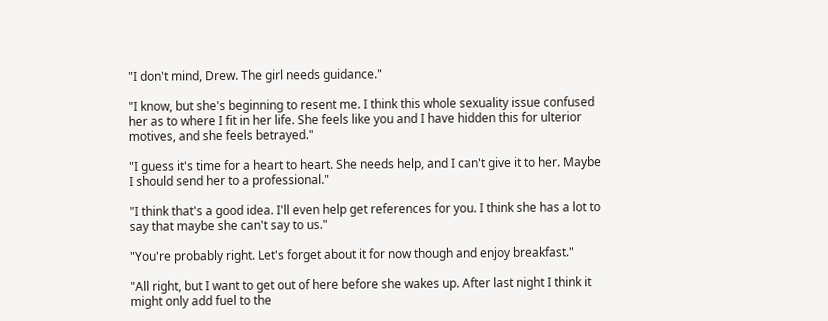"I don't mind, Drew. The girl needs guidance."

"I know, but she's beginning to resent me. I think this whole sexuality issue confused her as to where I fit in her life. She feels like you and I have hidden this for ulterior motives, and she feels betrayed."

"I guess it's time for a heart to heart. She needs help, and I can't give it to her. Maybe I should send her to a professional."

"I think that's a good idea. I'll even help get references for you. I think she has a lot to say that maybe she can't say to us."

"You're probably right. Let's forget about it for now though and enjoy breakfast."

"All right, but I want to get out of here before she wakes up. After last night I think it might only add fuel to the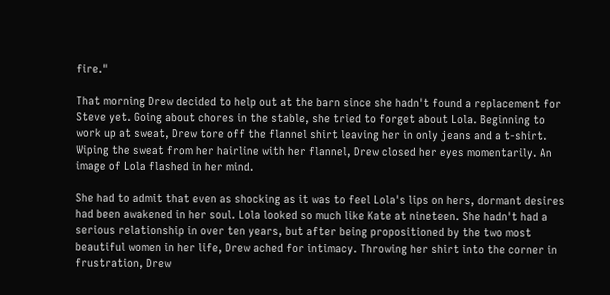fire."

That morning Drew decided to help out at the barn since she hadn't found a replacement for Steve yet. Going about chores in the stable, she tried to forget about Lola. Beginning to work up at sweat, Drew tore off the flannel shirt leaving her in only jeans and a t-shirt. Wiping the sweat from her hairline with her flannel, Drew closed her eyes momentarily. An image of Lola flashed in her mind.

She had to admit that even as shocking as it was to feel Lola's lips on hers, dormant desires had been awakened in her soul. Lola looked so much like Kate at nineteen. She hadn't had a serious relationship in over ten years, but after being propositioned by the two most beautiful women in her life, Drew ached for intimacy. Throwing her shirt into the corner in frustration, Drew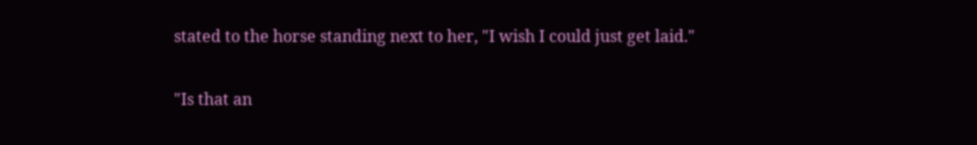stated to the horse standing next to her, "I wish I could just get laid."

"Is that an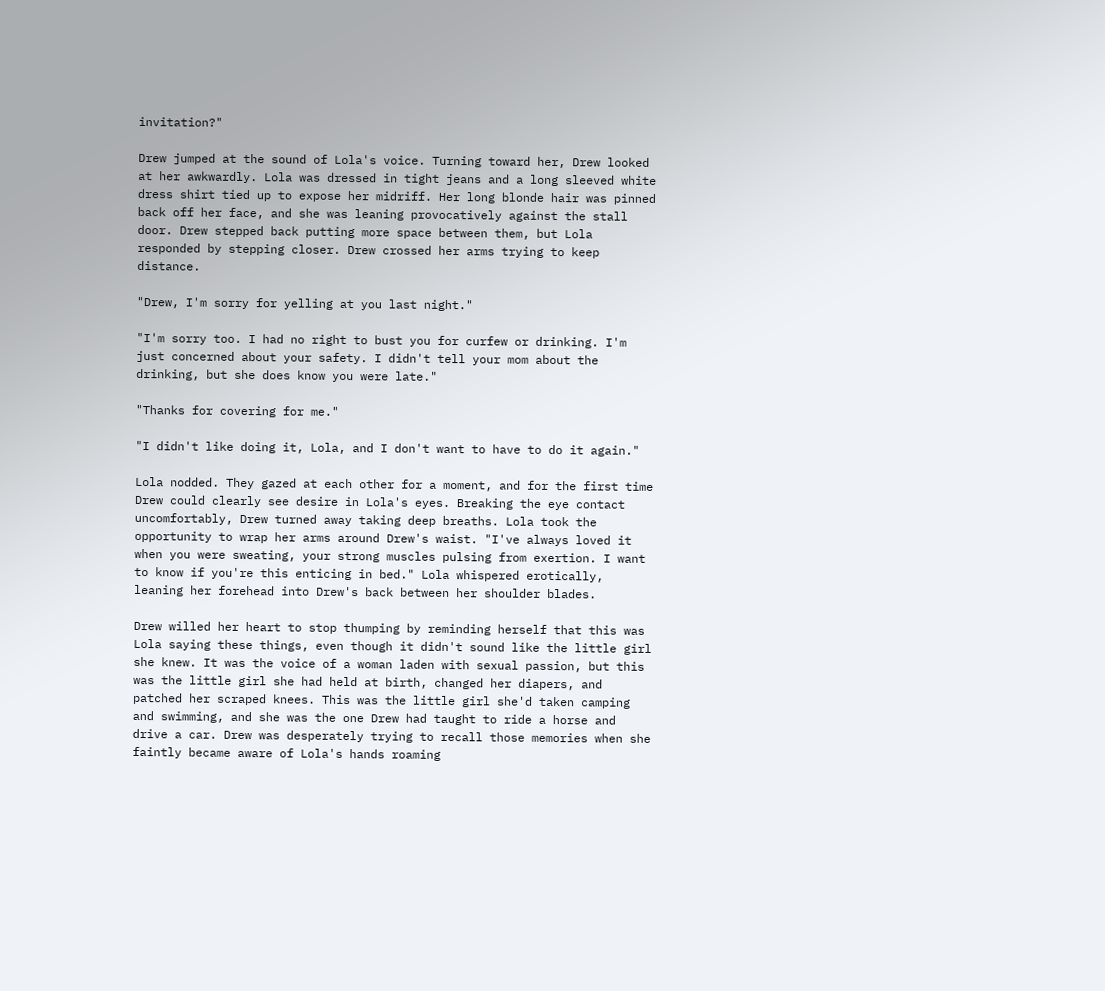invitation?"

Drew jumped at the sound of Lola's voice. Turning toward her, Drew looked at her awkwardly. Lola was dressed in tight jeans and a long sleeved white dress shirt tied up to expose her midriff. Her long blonde hair was pinned back off her face, and she was leaning provocatively against the stall door. Drew stepped back putting more space between them, but Lola responded by stepping closer. Drew crossed her arms trying to keep distance.

"Drew, I'm sorry for yelling at you last night."

"I'm sorry too. I had no right to bust you for curfew or drinking. I'm just concerned about your safety. I didn't tell your mom about the drinking, but she does know you were late."

"Thanks for covering for me."

"I didn't like doing it, Lola, and I don't want to have to do it again."

Lola nodded. They gazed at each other for a moment, and for the first time Drew could clearly see desire in Lola's eyes. Breaking the eye contact uncomfortably, Drew turned away taking deep breaths. Lola took the opportunity to wrap her arms around Drew's waist. "I've always loved it when you were sweating, your strong muscles pulsing from exertion. I want to know if you're this enticing in bed." Lola whispered erotically, leaning her forehead into Drew's back between her shoulder blades.

Drew willed her heart to stop thumping by reminding herself that this was Lola saying these things, even though it didn't sound like the little girl she knew. It was the voice of a woman laden with sexual passion, but this was the little girl she had held at birth, changed her diapers, and patched her scraped knees. This was the little girl she'd taken camping and swimming, and she was the one Drew had taught to ride a horse and drive a car. Drew was desperately trying to recall those memories when she faintly became aware of Lola's hands roaming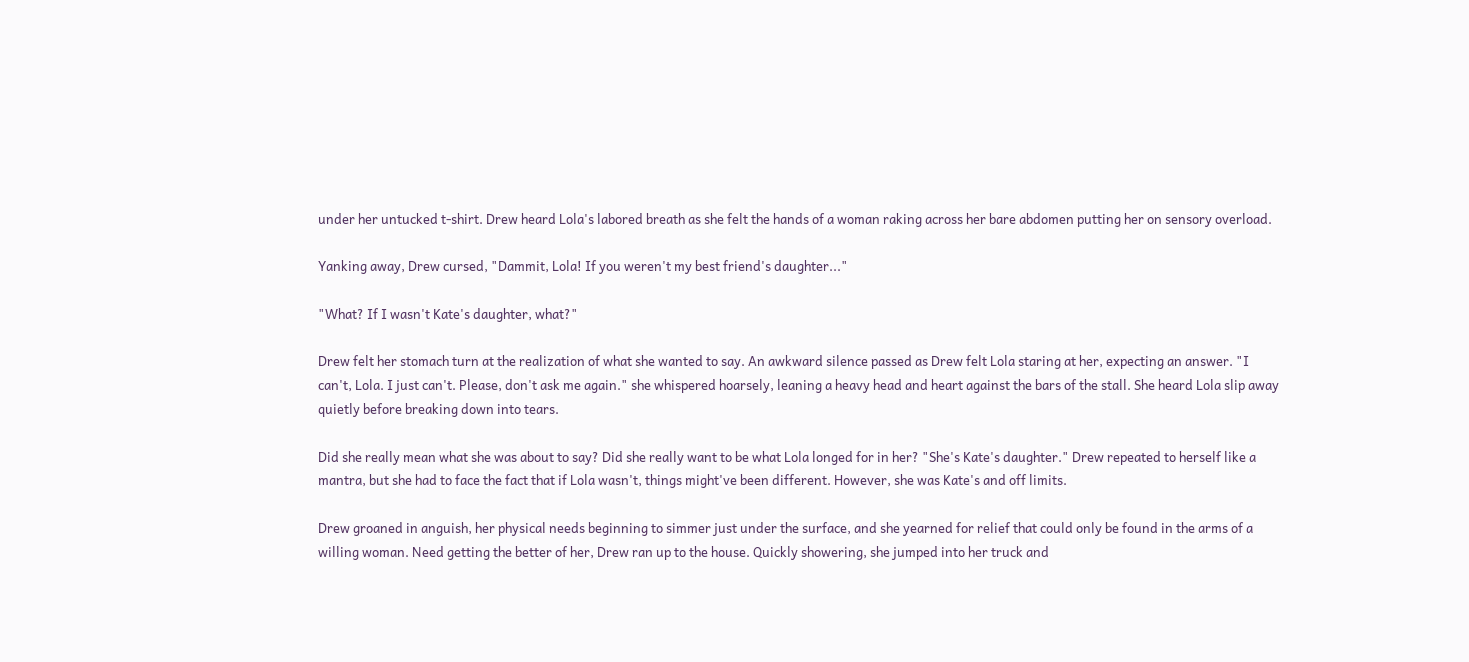under her untucked t-shirt. Drew heard Lola's labored breath as she felt the hands of a woman raking across her bare abdomen putting her on sensory overload.

Yanking away, Drew cursed, "Dammit, Lola! If you weren't my best friend's daughter..."

"What? If I wasn't Kate's daughter, what?"

Drew felt her stomach turn at the realization of what she wanted to say. An awkward silence passed as Drew felt Lola staring at her, expecting an answer. "I can't, Lola. I just can't. Please, don't ask me again." she whispered hoarsely, leaning a heavy head and heart against the bars of the stall. She heard Lola slip away quietly before breaking down into tears.

Did she really mean what she was about to say? Did she really want to be what Lola longed for in her? "She's Kate's daughter." Drew repeated to herself like a mantra, but she had to face the fact that if Lola wasn't, things might've been different. However, she was Kate's and off limits.

Drew groaned in anguish, her physical needs beginning to simmer just under the surface, and she yearned for relief that could only be found in the arms of a willing woman. Need getting the better of her, Drew ran up to the house. Quickly showering, she jumped into her truck and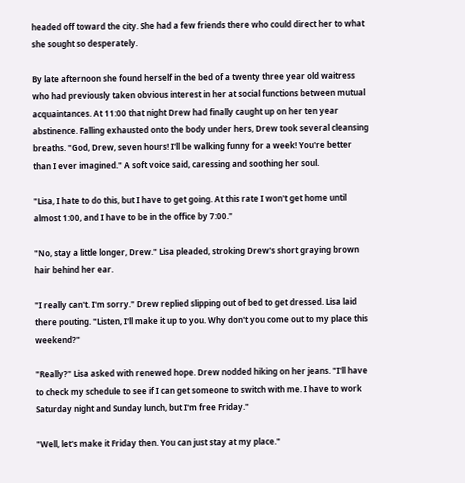headed off toward the city. She had a few friends there who could direct her to what she sought so desperately.

By late afternoon she found herself in the bed of a twenty three year old waitress who had previously taken obvious interest in her at social functions between mutual acquaintances. At 11:00 that night Drew had finally caught up on her ten year abstinence. Falling exhausted onto the body under hers, Drew took several cleansing breaths. "God, Drew, seven hours! I'll be walking funny for a week! You're better than I ever imagined." A soft voice said, caressing and soothing her soul.

"Lisa, I hate to do this, but I have to get going. At this rate I won't get home until almost 1:00, and I have to be in the office by 7:00."

"No, stay a little longer, Drew." Lisa pleaded, stroking Drew's short graying brown hair behind her ear.

"I really can't. I'm sorry." Drew replied slipping out of bed to get dressed. Lisa laid there pouting. "Listen, I'll make it up to you. Why don't you come out to my place this weekend?"

"Really?" Lisa asked with renewed hope. Drew nodded hiking on her jeans. "I'll have to check my schedule to see if I can get someone to switch with me. I have to work Saturday night and Sunday lunch, but I'm free Friday."

"Well, let's make it Friday then. You can just stay at my place."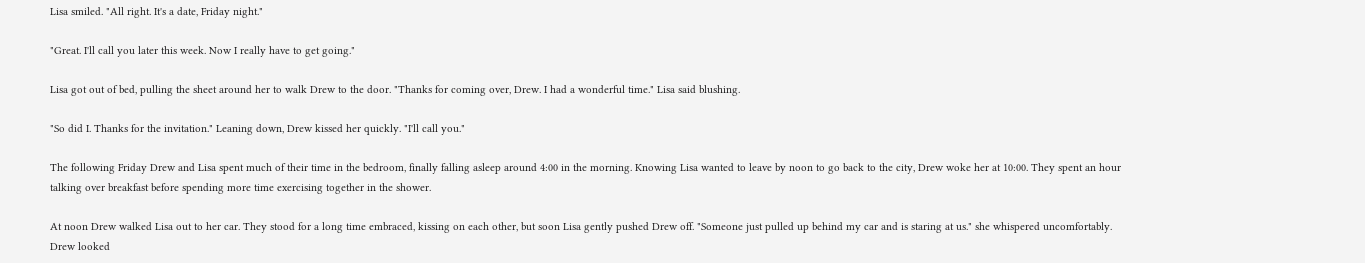Lisa smiled. "All right. It's a date, Friday night."

"Great. I'll call you later this week. Now I really have to get going."

Lisa got out of bed, pulling the sheet around her to walk Drew to the door. "Thanks for coming over, Drew. I had a wonderful time." Lisa said blushing.

"So did I. Thanks for the invitation." Leaning down, Drew kissed her quickly. "I'll call you."

The following Friday Drew and Lisa spent much of their time in the bedroom, finally falling asleep around 4:00 in the morning. Knowing Lisa wanted to leave by noon to go back to the city, Drew woke her at 10:00. They spent an hour talking over breakfast before spending more time exercising together in the shower.

At noon Drew walked Lisa out to her car. They stood for a long time embraced, kissing on each other, but soon Lisa gently pushed Drew off. "Someone just pulled up behind my car and is staring at us." she whispered uncomfortably. Drew looked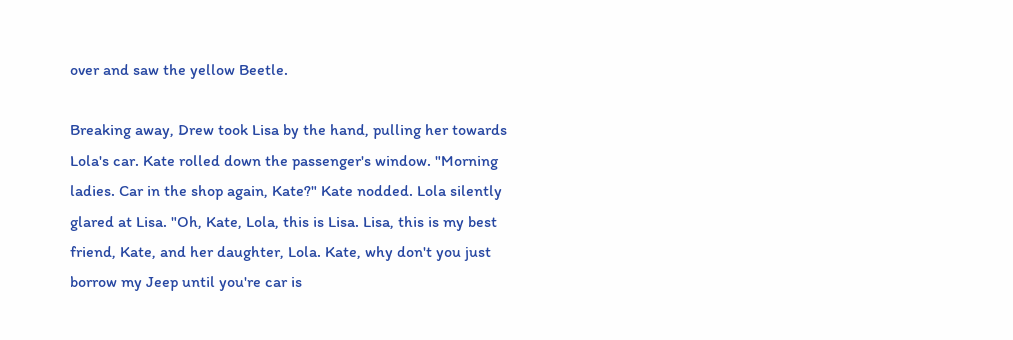over and saw the yellow Beetle.

Breaking away, Drew took Lisa by the hand, pulling her towards Lola's car. Kate rolled down the passenger's window. "Morning ladies. Car in the shop again, Kate?" Kate nodded. Lola silently glared at Lisa. "Oh, Kate, Lola, this is Lisa. Lisa, this is my best friend, Kate, and her daughter, Lola. Kate, why don't you just borrow my Jeep until you're car is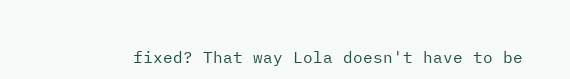fixed? That way Lola doesn't have to be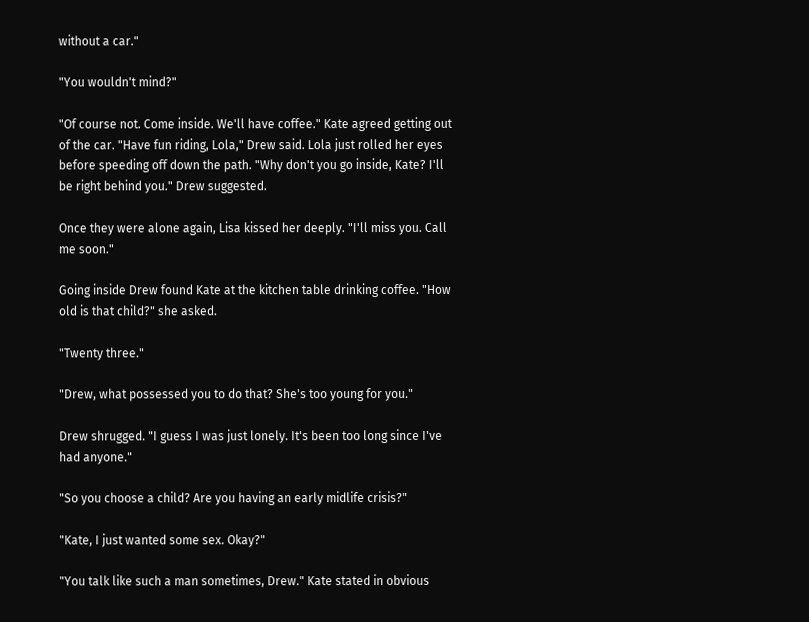without a car."

"You wouldn't mind?"

"Of course not. Come inside. We'll have coffee." Kate agreed getting out of the car. "Have fun riding, Lola," Drew said. Lola just rolled her eyes before speeding off down the path. "Why don't you go inside, Kate? I'll be right behind you." Drew suggested.

Once they were alone again, Lisa kissed her deeply. "I'll miss you. Call me soon."

Going inside Drew found Kate at the kitchen table drinking coffee. "How old is that child?" she asked.

"Twenty three."

"Drew, what possessed you to do that? She's too young for you."

Drew shrugged. "I guess I was just lonely. It's been too long since I've had anyone."

"So you choose a child? Are you having an early midlife crisis?"

"Kate, I just wanted some sex. Okay?"

"You talk like such a man sometimes, Drew." Kate stated in obvious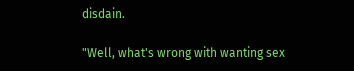disdain.

"Well, what's wrong with wanting sex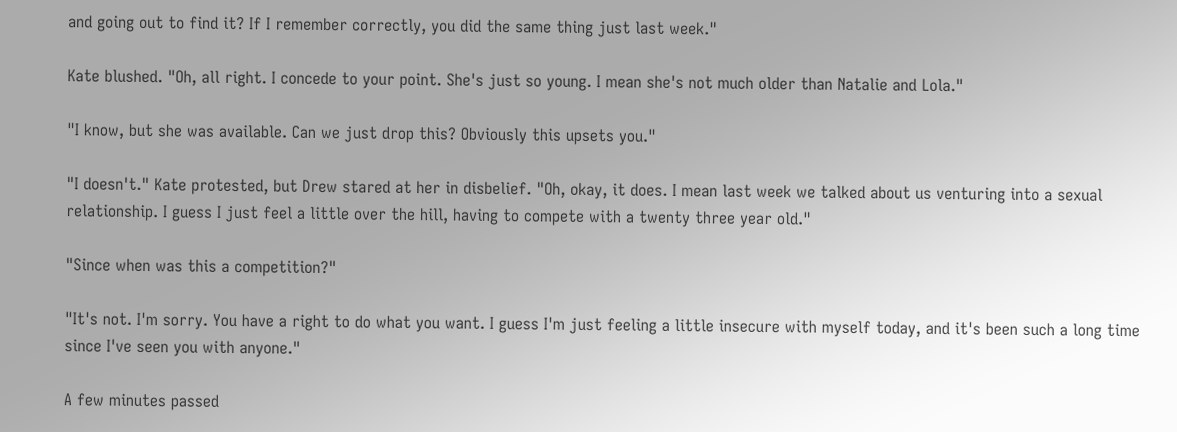and going out to find it? If I remember correctly, you did the same thing just last week."

Kate blushed. "Oh, all right. I concede to your point. She's just so young. I mean she's not much older than Natalie and Lola."

"I know, but she was available. Can we just drop this? Obviously this upsets you."

"I doesn't." Kate protested, but Drew stared at her in disbelief. "Oh, okay, it does. I mean last week we talked about us venturing into a sexual relationship. I guess I just feel a little over the hill, having to compete with a twenty three year old."

"Since when was this a competition?"

"It's not. I'm sorry. You have a right to do what you want. I guess I'm just feeling a little insecure with myself today, and it's been such a long time since I've seen you with anyone."

A few minutes passed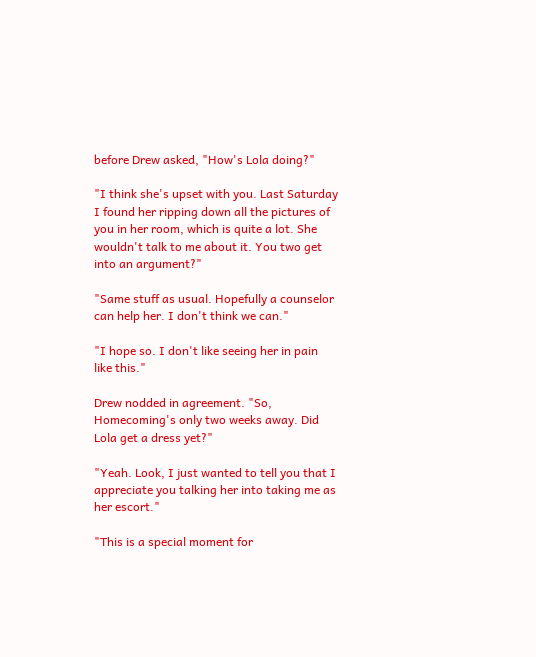before Drew asked, "How's Lola doing?"

"I think she's upset with you. Last Saturday I found her ripping down all the pictures of you in her room, which is quite a lot. She wouldn't talk to me about it. You two get into an argument?"

"Same stuff as usual. Hopefully a counselor can help her. I don't think we can."

"I hope so. I don't like seeing her in pain like this."

Drew nodded in agreement. "So, Homecoming's only two weeks away. Did Lola get a dress yet?"

"Yeah. Look, I just wanted to tell you that I appreciate you talking her into taking me as her escort."

"This is a special moment for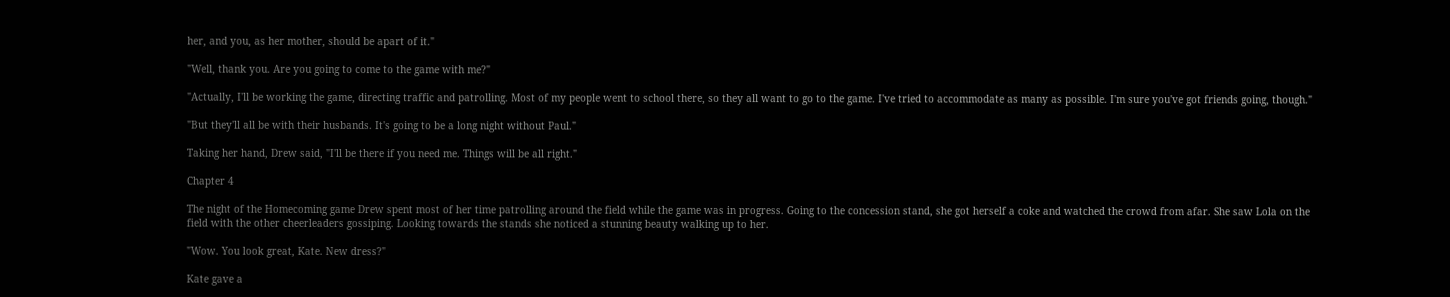her, and you, as her mother, should be apart of it."

"Well, thank you. Are you going to come to the game with me?"

"Actually, I'll be working the game, directing traffic and patrolling. Most of my people went to school there, so they all want to go to the game. I've tried to accommodate as many as possible. I'm sure you've got friends going, though."

"But they'll all be with their husbands. It's going to be a long night without Paul."

Taking her hand, Drew said, "I'll be there if you need me. Things will be all right."

Chapter 4

The night of the Homecoming game Drew spent most of her time patrolling around the field while the game was in progress. Going to the concession stand, she got herself a coke and watched the crowd from afar. She saw Lola on the field with the other cheerleaders gossiping. Looking towards the stands she noticed a stunning beauty walking up to her.

"Wow. You look great, Kate. New dress?"

Kate gave a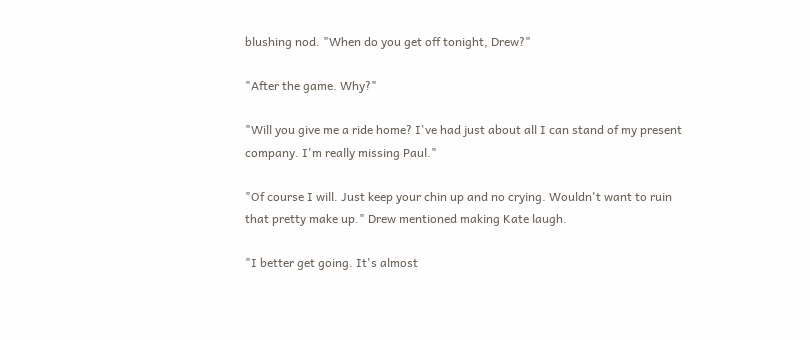blushing nod. "When do you get off tonight, Drew?"

"After the game. Why?"

"Will you give me a ride home? I've had just about all I can stand of my present company. I'm really missing Paul."

"Of course I will. Just keep your chin up and no crying. Wouldn't want to ruin that pretty make up." Drew mentioned making Kate laugh.

"I better get going. It's almost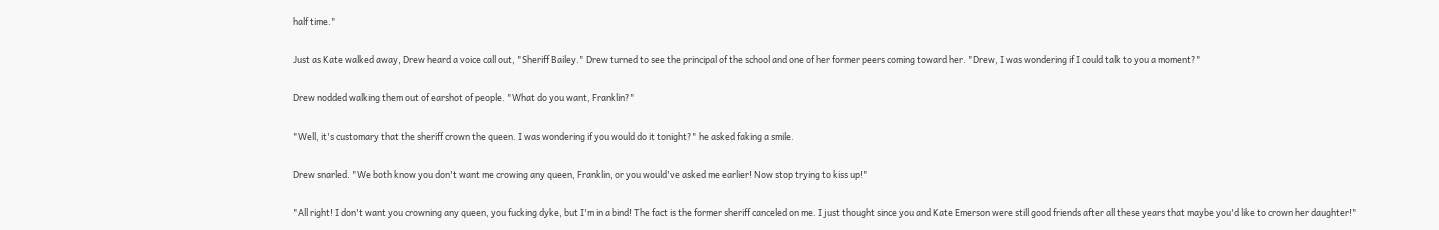half time."

Just as Kate walked away, Drew heard a voice call out, "Sheriff Bailey." Drew turned to see the principal of the school and one of her former peers coming toward her. "Drew, I was wondering if I could talk to you a moment?"

Drew nodded walking them out of earshot of people. "What do you want, Franklin?"

"Well, it's customary that the sheriff crown the queen. I was wondering if you would do it tonight?" he asked faking a smile.

Drew snarled. "We both know you don't want me crowing any queen, Franklin, or you would've asked me earlier! Now stop trying to kiss up!"

"All right! I don't want you crowning any queen, you fucking dyke, but I'm in a bind! The fact is the former sheriff canceled on me. I just thought since you and Kate Emerson were still good friends after all these years that maybe you'd like to crown her daughter!"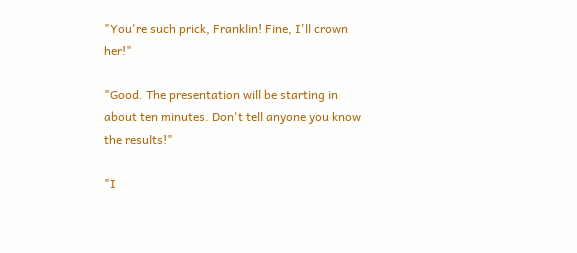"You're such prick, Franklin! Fine, I'll crown her!"

"Good. The presentation will be starting in about ten minutes. Don't tell anyone you know the results!"

"I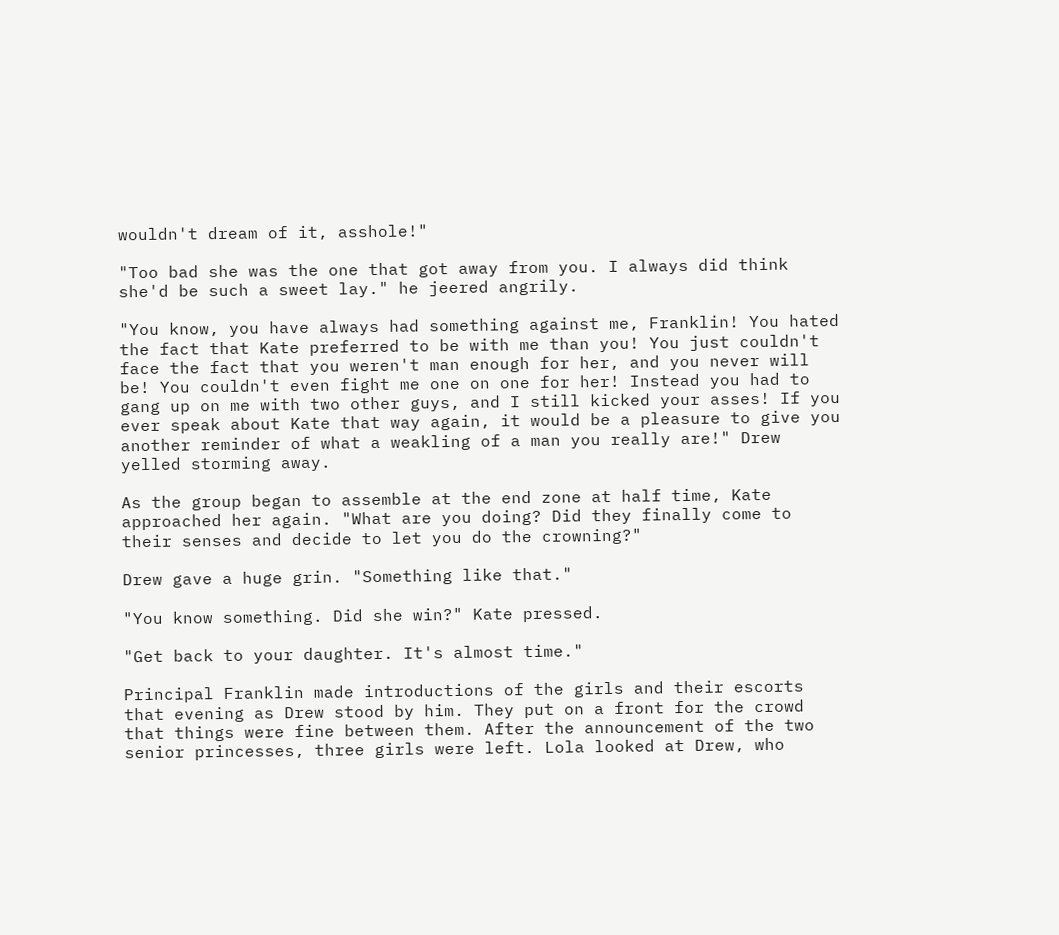wouldn't dream of it, asshole!"

"Too bad she was the one that got away from you. I always did think she'd be such a sweet lay." he jeered angrily.

"You know, you have always had something against me, Franklin! You hated the fact that Kate preferred to be with me than you! You just couldn't face the fact that you weren't man enough for her, and you never will be! You couldn't even fight me one on one for her! Instead you had to gang up on me with two other guys, and I still kicked your asses! If you ever speak about Kate that way again, it would be a pleasure to give you another reminder of what a weakling of a man you really are!" Drew yelled storming away.

As the group began to assemble at the end zone at half time, Kate approached her again. "What are you doing? Did they finally come to their senses and decide to let you do the crowning?"

Drew gave a huge grin. "Something like that."

"You know something. Did she win?" Kate pressed.

"Get back to your daughter. It's almost time."

Principal Franklin made introductions of the girls and their escorts that evening as Drew stood by him. They put on a front for the crowd that things were fine between them. After the announcement of the two senior princesses, three girls were left. Lola looked at Drew, who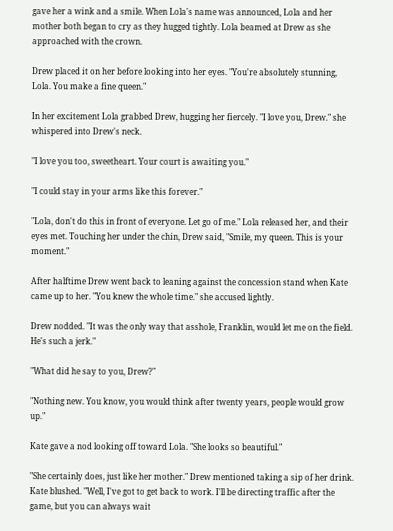gave her a wink and a smile. When Lola's name was announced, Lola and her mother both began to cry as they hugged tightly. Lola beamed at Drew as she approached with the crown.

Drew placed it on her before looking into her eyes. "You're absolutely stunning, Lola. You make a fine queen."

In her excitement Lola grabbed Drew, hugging her fiercely. "I love you, Drew." she whispered into Drew's neck.

"I love you too, sweetheart. Your court is awaiting you."

"I could stay in your arms like this forever."

"Lola, don't do this in front of everyone. Let go of me." Lola released her, and their eyes met. Touching her under the chin, Drew said, "Smile, my queen. This is your moment."

After halftime Drew went back to leaning against the concession stand when Kate came up to her. "You knew the whole time." she accused lightly.

Drew nodded. "It was the only way that asshole, Franklin, would let me on the field. He's such a jerk."

"What did he say to you, Drew?"

"Nothing new. You know, you would think after twenty years, people would grow up."

Kate gave a nod looking off toward Lola. "She looks so beautiful."

"She certainly does, just like her mother." Drew mentioned taking a sip of her drink. Kate blushed. "Well, I've got to get back to work. I'll be directing traffic after the game, but you can always wait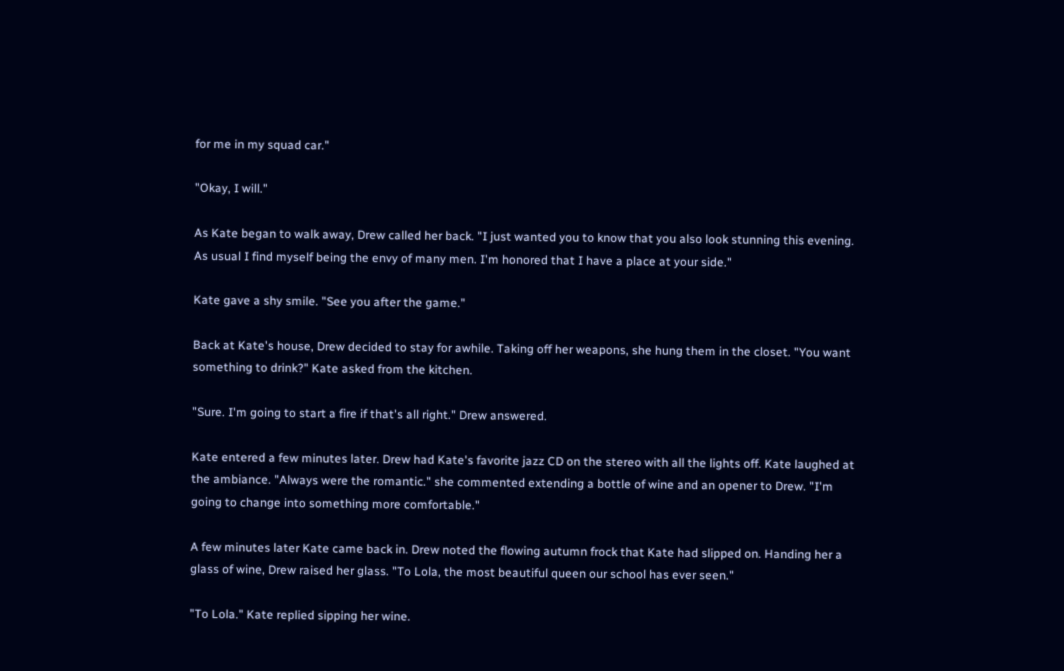for me in my squad car."

"Okay, I will."

As Kate began to walk away, Drew called her back. "I just wanted you to know that you also look stunning this evening. As usual I find myself being the envy of many men. I'm honored that I have a place at your side."

Kate gave a shy smile. "See you after the game."

Back at Kate's house, Drew decided to stay for awhile. Taking off her weapons, she hung them in the closet. "You want something to drink?" Kate asked from the kitchen.

"Sure. I'm going to start a fire if that's all right." Drew answered.

Kate entered a few minutes later. Drew had Kate's favorite jazz CD on the stereo with all the lights off. Kate laughed at the ambiance. "Always were the romantic." she commented extending a bottle of wine and an opener to Drew. "I'm going to change into something more comfortable."

A few minutes later Kate came back in. Drew noted the flowing autumn frock that Kate had slipped on. Handing her a glass of wine, Drew raised her glass. "To Lola, the most beautiful queen our school has ever seen."

"To Lola." Kate replied sipping her wine.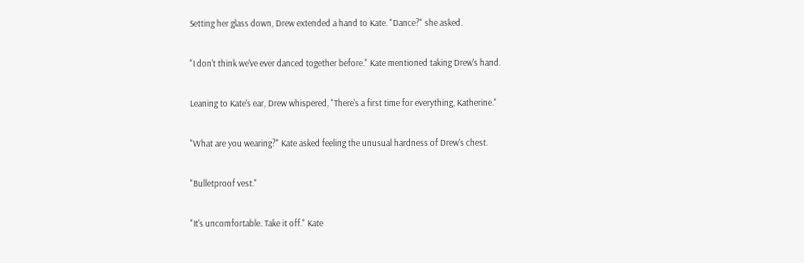Setting her glass down, Drew extended a hand to Kate. "Dance?" she asked.

"I don't think we've ever danced together before." Kate mentioned taking Drew's hand.

Leaning to Kate's ear, Drew whispered, "There's a first time for everything, Katherine."

"What are you wearing?" Kate asked feeling the unusual hardness of Drew's chest.

"Bulletproof vest."

"It's uncomfortable. Take it off." Kate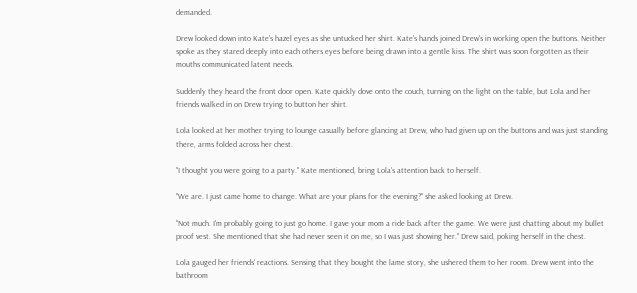demanded.

Drew looked down into Kate's hazel eyes as she untucked her shirt. Kate's hands joined Drew's in working open the buttons. Neither spoke as they stared deeply into each others eyes before being drawn into a gentle kiss. The shirt was soon forgotten as their mouths communicated latent needs.

Suddenly they heard the front door open. Kate quickly dove onto the couch, turning on the light on the table, but Lola and her friends walked in on Drew trying to button her shirt.

Lola looked at her mother trying to lounge casually before glancing at Drew, who had given up on the buttons and was just standing there, arms folded across her chest.

"I thought you were going to a party." Kate mentioned, bring Lola's attention back to herself.

"We are. I just came home to change. What are your plans for the evening?" she asked looking at Drew.

"Not much. I'm probably going to just go home. I gave your mom a ride back after the game. We were just chatting about my bullet proof vest. She mentioned that she had never seen it on me, so I was just showing her." Drew said, poking herself in the chest.

Lola gauged her friends' reactions. Sensing that they bought the lame story, she ushered them to her room. Drew went into the bathroom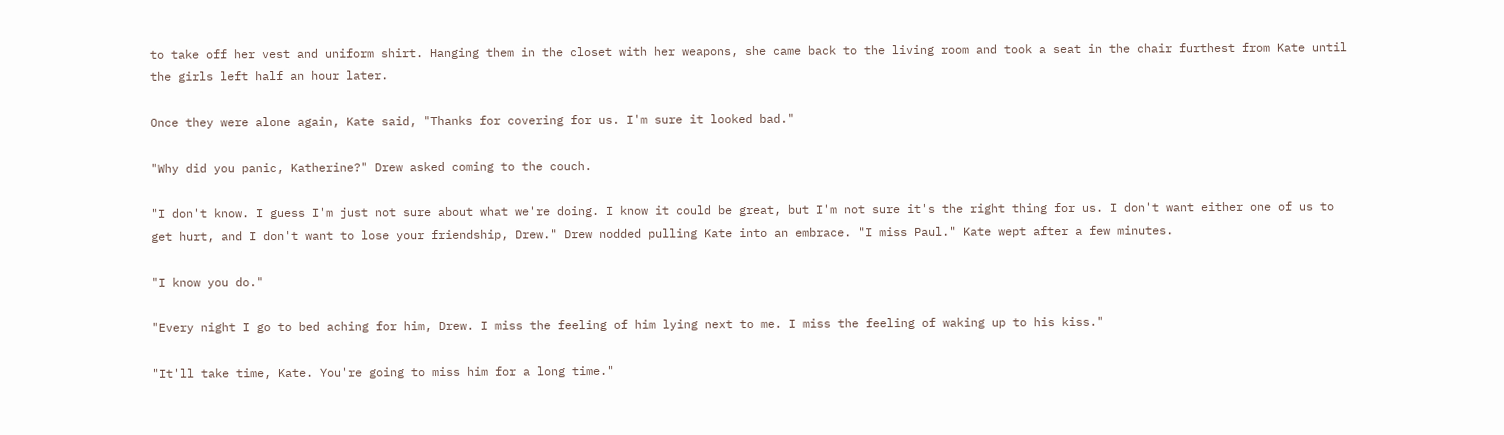to take off her vest and uniform shirt. Hanging them in the closet with her weapons, she came back to the living room and took a seat in the chair furthest from Kate until the girls left half an hour later.

Once they were alone again, Kate said, "Thanks for covering for us. I'm sure it looked bad."

"Why did you panic, Katherine?" Drew asked coming to the couch.

"I don't know. I guess I'm just not sure about what we're doing. I know it could be great, but I'm not sure it's the right thing for us. I don't want either one of us to get hurt, and I don't want to lose your friendship, Drew." Drew nodded pulling Kate into an embrace. "I miss Paul." Kate wept after a few minutes.

"I know you do."

"Every night I go to bed aching for him, Drew. I miss the feeling of him lying next to me. I miss the feeling of waking up to his kiss."

"It'll take time, Kate. You're going to miss him for a long time."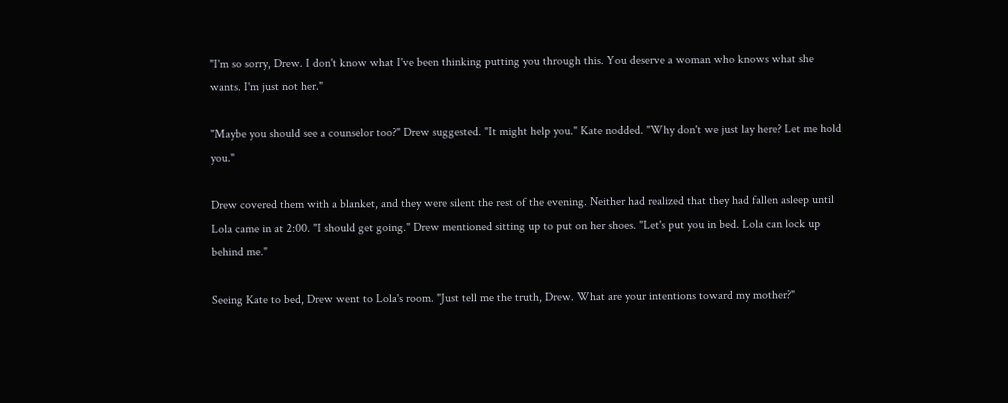"I'm so sorry, Drew. I don't know what I've been thinking putting you through this. You deserve a woman who knows what she wants. I'm just not her."

"Maybe you should see a counselor too?" Drew suggested. "It might help you." Kate nodded. "Why don't we just lay here? Let me hold you."

Drew covered them with a blanket, and they were silent the rest of the evening. Neither had realized that they had fallen asleep until Lola came in at 2:00. "I should get going." Drew mentioned sitting up to put on her shoes. "Let's put you in bed. Lola can lock up behind me."

Seeing Kate to bed, Drew went to Lola's room. "Just tell me the truth, Drew. What are your intentions toward my mother?"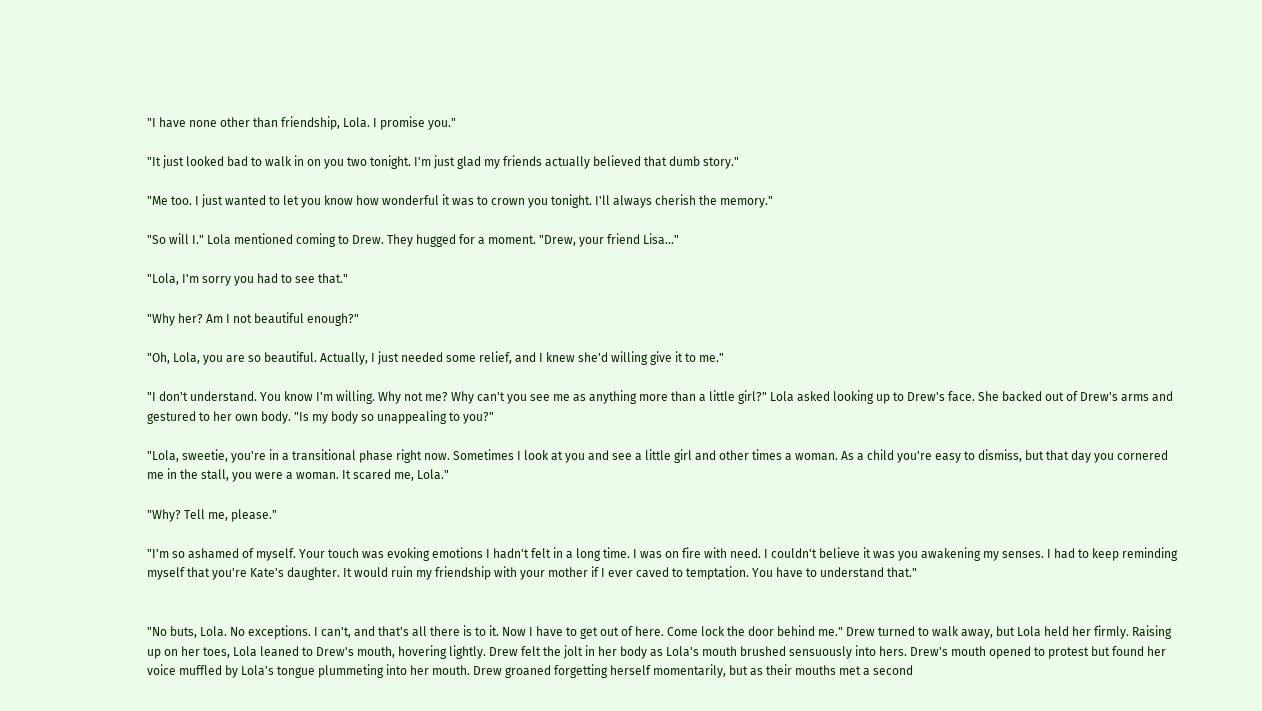"I have none other than friendship, Lola. I promise you."

"It just looked bad to walk in on you two tonight. I'm just glad my friends actually believed that dumb story."

"Me too. I just wanted to let you know how wonderful it was to crown you tonight. I'll always cherish the memory."

"So will I." Lola mentioned coming to Drew. They hugged for a moment. "Drew, your friend Lisa..."

"Lola, I'm sorry you had to see that."

"Why her? Am I not beautiful enough?"

"Oh, Lola, you are so beautiful. Actually, I just needed some relief, and I knew she'd willing give it to me."

"I don't understand. You know I'm willing. Why not me? Why can't you see me as anything more than a little girl?" Lola asked looking up to Drew's face. She backed out of Drew's arms and gestured to her own body. "Is my body so unappealing to you?"

"Lola, sweetie, you're in a transitional phase right now. Sometimes I look at you and see a little girl and other times a woman. As a child you're easy to dismiss, but that day you cornered me in the stall, you were a woman. It scared me, Lola."

"Why? Tell me, please."

"I'm so ashamed of myself. Your touch was evoking emotions I hadn't felt in a long time. I was on fire with need. I couldn't believe it was you awakening my senses. I had to keep reminding myself that you're Kate's daughter. It would ruin my friendship with your mother if I ever caved to temptation. You have to understand that."


"No buts, Lola. No exceptions. I can't, and that's all there is to it. Now I have to get out of here. Come lock the door behind me." Drew turned to walk away, but Lola held her firmly. Raising up on her toes, Lola leaned to Drew's mouth, hovering lightly. Drew felt the jolt in her body as Lola's mouth brushed sensuously into hers. Drew's mouth opened to protest but found her voice muffled by Lola's tongue plummeting into her mouth. Drew groaned forgetting herself momentarily, but as their mouths met a second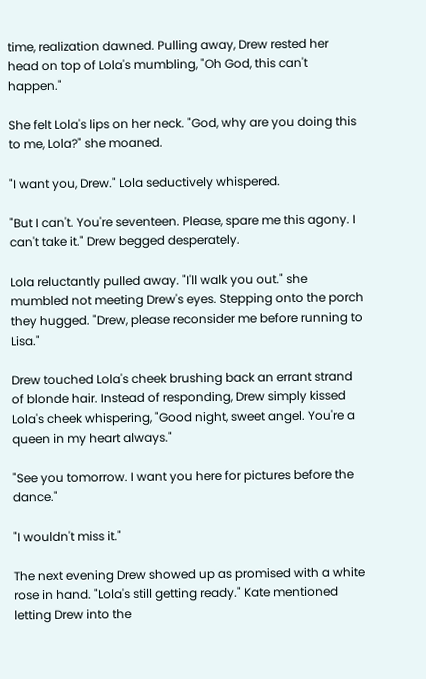time, realization dawned. Pulling away, Drew rested her head on top of Lola's mumbling, "Oh God, this can't happen."

She felt Lola's lips on her neck. "God, why are you doing this to me, Lola?" she moaned.

"I want you, Drew." Lola seductively whispered.

"But I can't. You're seventeen. Please, spare me this agony. I can't take it." Drew begged desperately.

Lola reluctantly pulled away. "I'll walk you out." she mumbled not meeting Drew's eyes. Stepping onto the porch they hugged. "Drew, please reconsider me before running to Lisa."

Drew touched Lola's cheek brushing back an errant strand of blonde hair. Instead of responding, Drew simply kissed Lola's cheek whispering, "Good night, sweet angel. You're a queen in my heart always."

"See you tomorrow. I want you here for pictures before the dance."

"I wouldn't miss it."

The next evening Drew showed up as promised with a white rose in hand. "Lola's still getting ready." Kate mentioned letting Drew into the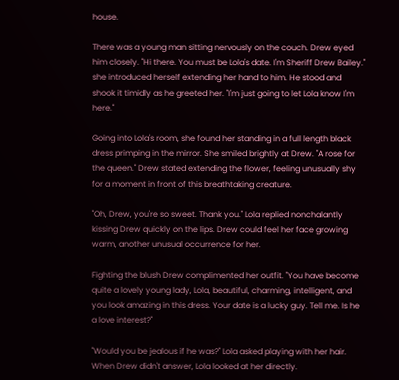house.

There was a young man sitting nervously on the couch. Drew eyed him closely. "Hi there. You must be Lola's date. I'm Sheriff Drew Bailey." she introduced herself extending her hand to him. He stood and shook it timidly as he greeted her. "I'm just going to let Lola know I'm here."

Going into Lola's room, she found her standing in a full length black dress primping in the mirror. She smiled brightly at Drew. "A rose for the queen." Drew stated extending the flower, feeling unusually shy for a moment in front of this breathtaking creature.

"Oh, Drew, you're so sweet. Thank you." Lola replied nonchalantly kissing Drew quickly on the lips. Drew could feel her face growing warm, another unusual occurrence for her.

Fighting the blush Drew complimented her outfit. "You have become quite a lovely young lady, Lola, beautiful, charming, intelligent, and you look amazing in this dress. Your date is a lucky guy. Tell me. Is he a love interest?"

"Would you be jealous if he was?" Lola asked playing with her hair. When Drew didn't answer, Lola looked at her directly.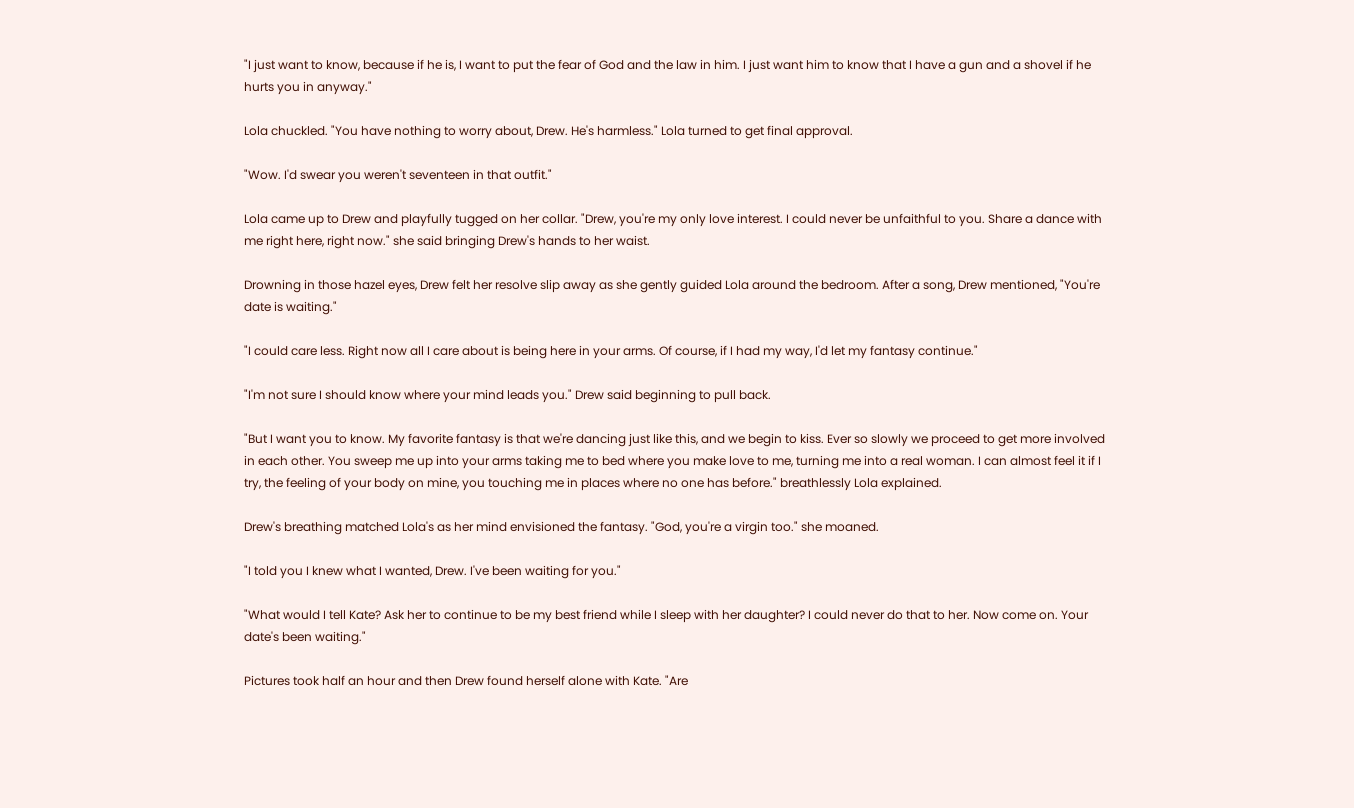"I just want to know, because if he is, I want to put the fear of God and the law in him. I just want him to know that I have a gun and a shovel if he hurts you in anyway."

Lola chuckled. "You have nothing to worry about, Drew. He's harmless." Lola turned to get final approval.

"Wow. I'd swear you weren't seventeen in that outfit."

Lola came up to Drew and playfully tugged on her collar. "Drew, you're my only love interest. I could never be unfaithful to you. Share a dance with me right here, right now." she said bringing Drew's hands to her waist.

Drowning in those hazel eyes, Drew felt her resolve slip away as she gently guided Lola around the bedroom. After a song, Drew mentioned, "You're date is waiting."

"I could care less. Right now all I care about is being here in your arms. Of course, if I had my way, I'd let my fantasy continue."

"I'm not sure I should know where your mind leads you." Drew said beginning to pull back.

"But I want you to know. My favorite fantasy is that we're dancing just like this, and we begin to kiss. Ever so slowly we proceed to get more involved in each other. You sweep me up into your arms taking me to bed where you make love to me, turning me into a real woman. I can almost feel it if I try, the feeling of your body on mine, you touching me in places where no one has before." breathlessly Lola explained.

Drew's breathing matched Lola's as her mind envisioned the fantasy. "God, you're a virgin too." she moaned.

"I told you I knew what I wanted, Drew. I've been waiting for you."

"What would I tell Kate? Ask her to continue to be my best friend while I sleep with her daughter? I could never do that to her. Now come on. Your date's been waiting."

Pictures took half an hour and then Drew found herself alone with Kate. "Are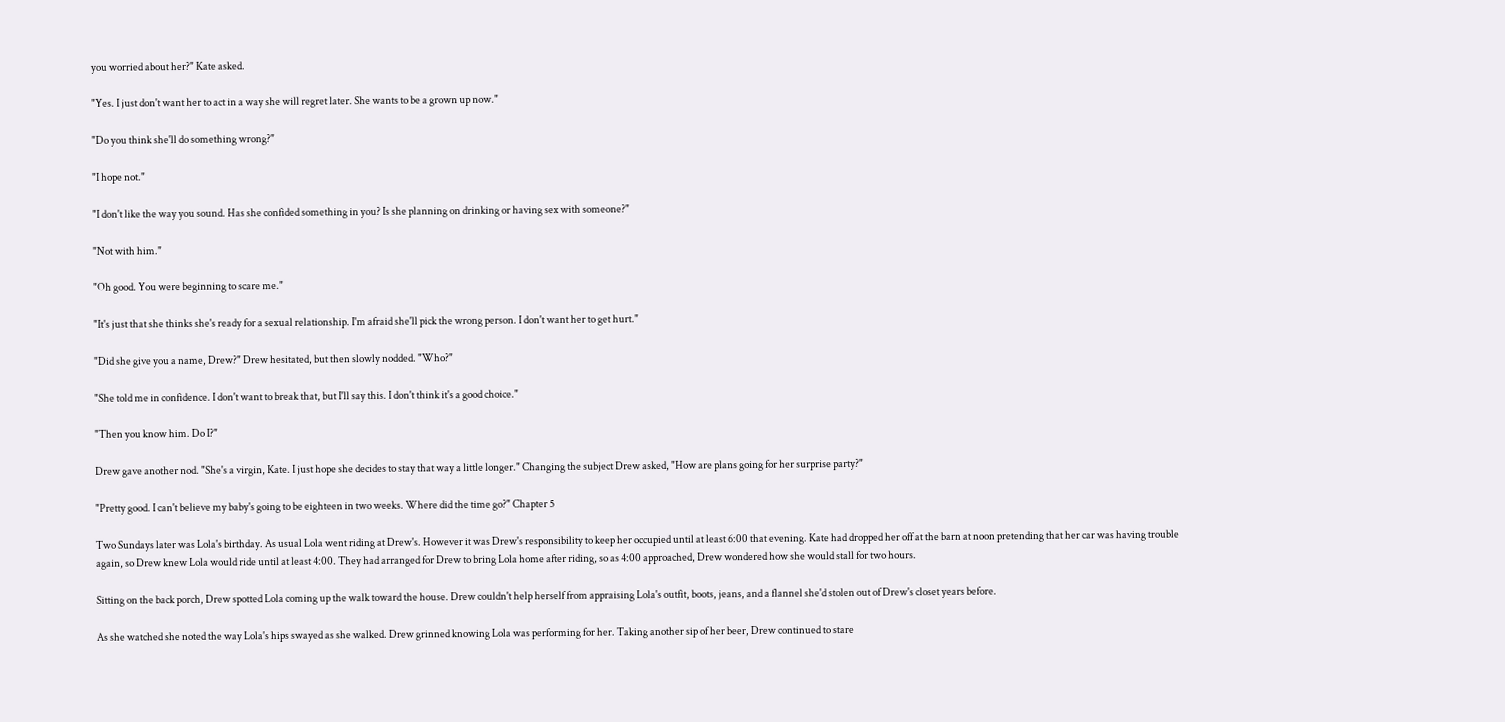you worried about her?" Kate asked.

"Yes. I just don't want her to act in a way she will regret later. She wants to be a grown up now."

"Do you think she'll do something wrong?"

"I hope not."

"I don't like the way you sound. Has she confided something in you? Is she planning on drinking or having sex with someone?"

"Not with him."

"Oh good. You were beginning to scare me."

"It's just that she thinks she's ready for a sexual relationship. I'm afraid she'll pick the wrong person. I don't want her to get hurt."

"Did she give you a name, Drew?" Drew hesitated, but then slowly nodded. "Who?"

"She told me in confidence. I don't want to break that, but I'll say this. I don't think it's a good choice."

"Then you know him. Do I?"

Drew gave another nod. "She's a virgin, Kate. I just hope she decides to stay that way a little longer." Changing the subject Drew asked, "How are plans going for her surprise party?"

"Pretty good. I can't believe my baby's going to be eighteen in two weeks. Where did the time go?" Chapter 5

Two Sundays later was Lola's birthday. As usual Lola went riding at Drew's. However it was Drew's responsibility to keep her occupied until at least 6:00 that evening. Kate had dropped her off at the barn at noon pretending that her car was having trouble again, so Drew knew Lola would ride until at least 4:00. They had arranged for Drew to bring Lola home after riding, so as 4:00 approached, Drew wondered how she would stall for two hours.

Sitting on the back porch, Drew spotted Lola coming up the walk toward the house. Drew couldn't help herself from appraising Lola's outfit, boots, jeans, and a flannel she'd stolen out of Drew's closet years before.

As she watched she noted the way Lola's hips swayed as she walked. Drew grinned knowing Lola was performing for her. Taking another sip of her beer, Drew continued to stare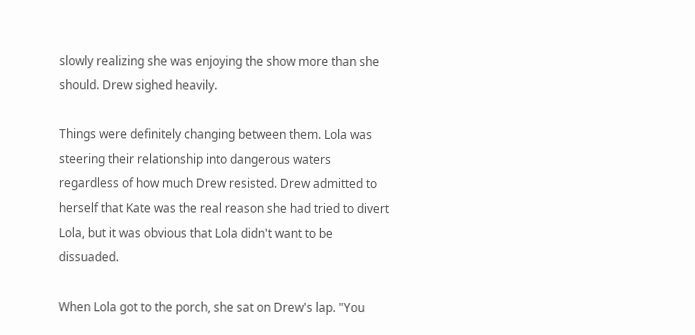slowly realizing she was enjoying the show more than she should. Drew sighed heavily.

Things were definitely changing between them. Lola was steering their relationship into dangerous waters regardless of how much Drew resisted. Drew admitted to herself that Kate was the real reason she had tried to divert Lola, but it was obvious that Lola didn't want to be dissuaded.

When Lola got to the porch, she sat on Drew's lap. "You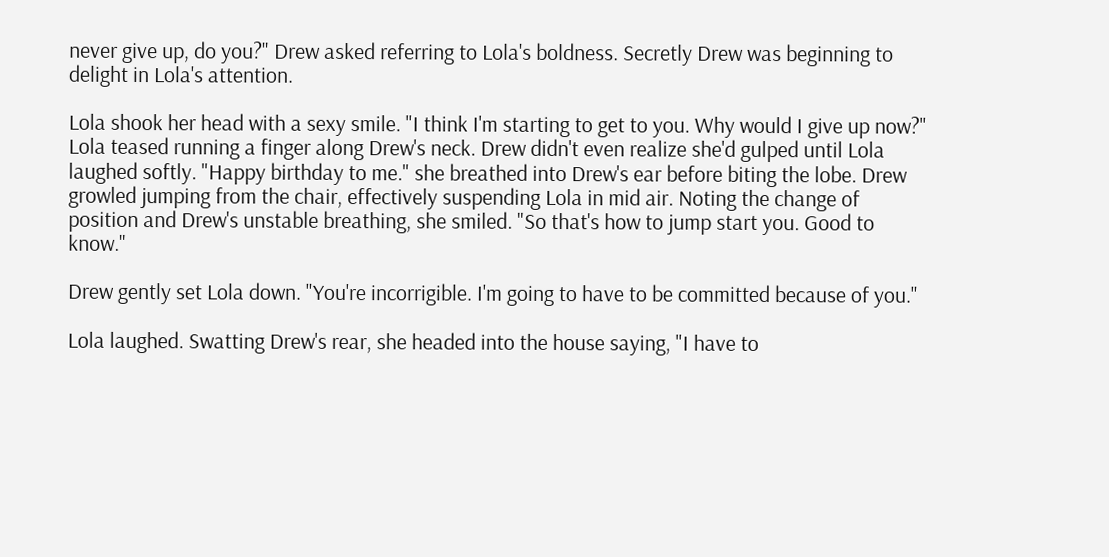never give up, do you?" Drew asked referring to Lola's boldness. Secretly Drew was beginning to delight in Lola's attention.

Lola shook her head with a sexy smile. "I think I'm starting to get to you. Why would I give up now?" Lola teased running a finger along Drew's neck. Drew didn't even realize she'd gulped until Lola laughed softly. "Happy birthday to me." she breathed into Drew's ear before biting the lobe. Drew growled jumping from the chair, effectively suspending Lola in mid air. Noting the change of position and Drew's unstable breathing, she smiled. "So that's how to jump start you. Good to know."

Drew gently set Lola down. "You're incorrigible. I'm going to have to be committed because of you."

Lola laughed. Swatting Drew's rear, she headed into the house saying, "I have to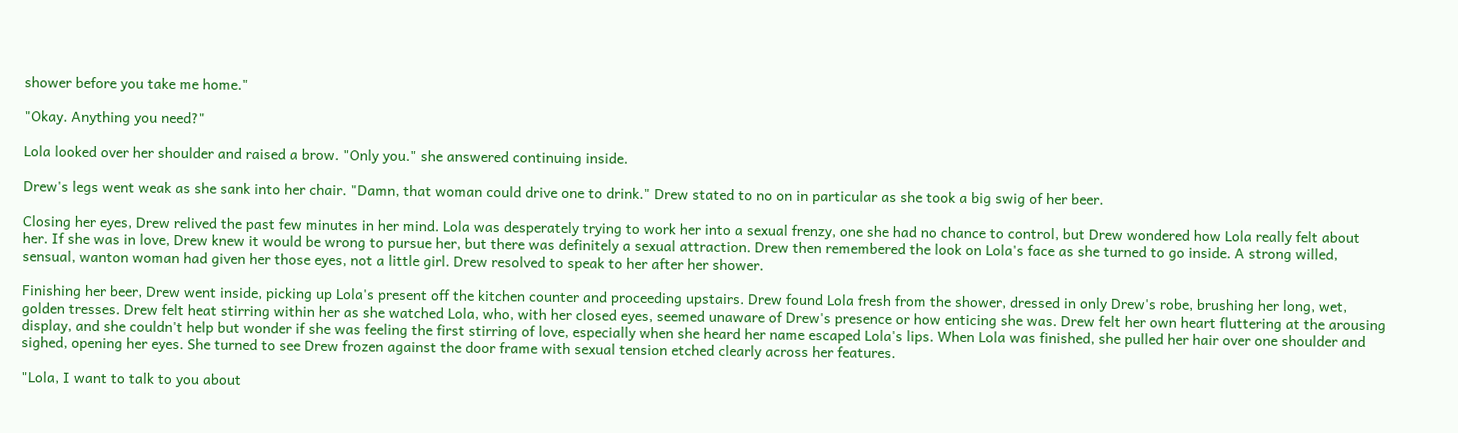shower before you take me home."

"Okay. Anything you need?"

Lola looked over her shoulder and raised a brow. "Only you." she answered continuing inside.

Drew's legs went weak as she sank into her chair. "Damn, that woman could drive one to drink." Drew stated to no on in particular as she took a big swig of her beer.

Closing her eyes, Drew relived the past few minutes in her mind. Lola was desperately trying to work her into a sexual frenzy, one she had no chance to control, but Drew wondered how Lola really felt about her. If she was in love, Drew knew it would be wrong to pursue her, but there was definitely a sexual attraction. Drew then remembered the look on Lola's face as she turned to go inside. A strong willed, sensual, wanton woman had given her those eyes, not a little girl. Drew resolved to speak to her after her shower.

Finishing her beer, Drew went inside, picking up Lola's present off the kitchen counter and proceeding upstairs. Drew found Lola fresh from the shower, dressed in only Drew's robe, brushing her long, wet, golden tresses. Drew felt heat stirring within her as she watched Lola, who, with her closed eyes, seemed unaware of Drew's presence or how enticing she was. Drew felt her own heart fluttering at the arousing display, and she couldn't help but wonder if she was feeling the first stirring of love, especially when she heard her name escaped Lola's lips. When Lola was finished, she pulled her hair over one shoulder and sighed, opening her eyes. She turned to see Drew frozen against the door frame with sexual tension etched clearly across her features.

"Lola, I want to talk to you about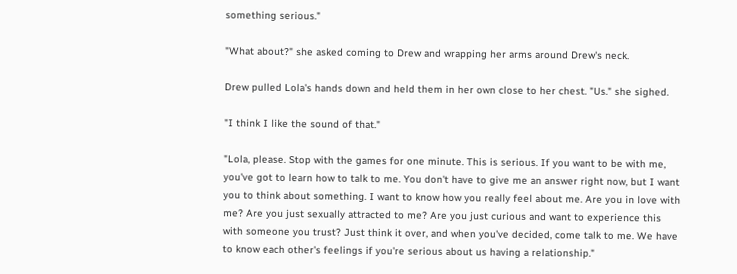something serious."

"What about?" she asked coming to Drew and wrapping her arms around Drew's neck.

Drew pulled Lola's hands down and held them in her own close to her chest. "Us." she sighed.

"I think I like the sound of that."

"Lola, please. Stop with the games for one minute. This is serious. If you want to be with me, you've got to learn how to talk to me. You don't have to give me an answer right now, but I want you to think about something. I want to know how you really feel about me. Are you in love with me? Are you just sexually attracted to me? Are you just curious and want to experience this with someone you trust? Just think it over, and when you've decided, come talk to me. We have to know each other's feelings if you're serious about us having a relationship."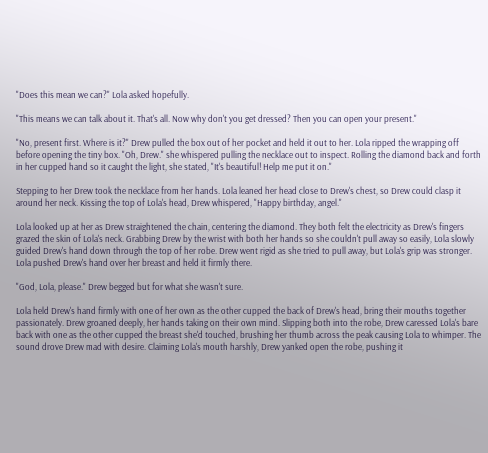"Does this mean we can?" Lola asked hopefully.

"This means we can talk about it. That's all. Now why don't you get dressed? Then you can open your present."

"No, present first. Where is it?" Drew pulled the box out of her pocket and held it out to her. Lola ripped the wrapping off before opening the tiny box. "Oh, Drew." she whispered pulling the necklace out to inspect. Rolling the diamond back and forth in her cupped hand so it caught the light, she stated, "It's beautiful! Help me put it on."

Stepping to her Drew took the necklace from her hands. Lola leaned her head close to Drew's chest, so Drew could clasp it around her neck. Kissing the top of Lola's head, Drew whispered, "Happy birthday, angel."

Lola looked up at her as Drew straightened the chain, centering the diamond. They both felt the electricity as Drew's fingers grazed the skin of Lola's neck. Grabbing Drew by the wrist with both her hands so she couldn't pull away so easily, Lola slowly guided Drew's hand down through the top of her robe. Drew went rigid as she tried to pull away, but Lola's grip was stronger. Lola pushed Drew's hand over her breast and held it firmly there.

"God, Lola, please." Drew begged but for what she wasn't sure.

Lola held Drew's hand firmly with one of her own as the other cupped the back of Drew's head, bring their mouths together passionately. Drew groaned deeply, her hands taking on their own mind. Slipping both into the robe, Drew caressed Lola's bare back with one as the other cupped the breast she'd touched, brushing her thumb across the peak causing Lola to whimper. The sound drove Drew mad with desire. Claiming Lola's mouth harshly, Drew yanked open the robe, pushing it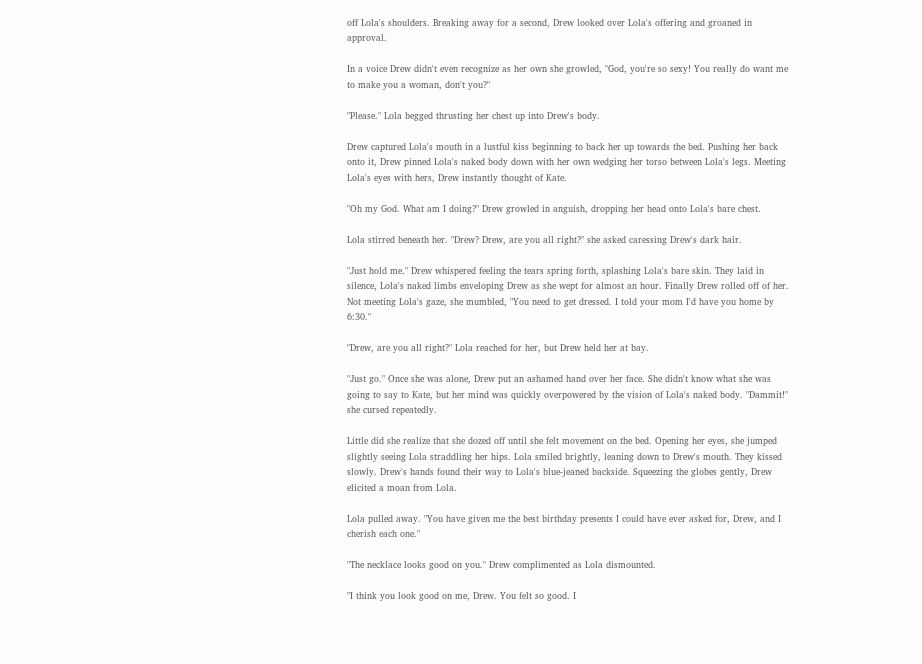off Lola's shoulders. Breaking away for a second, Drew looked over Lola's offering and groaned in approval.

In a voice Drew didn't even recognize as her own she growled, "God, you're so sexy! You really do want me to make you a woman, don't you?"

"Please." Lola begged thrusting her chest up into Drew's body.

Drew captured Lola's mouth in a lustful kiss beginning to back her up towards the bed. Pushing her back onto it, Drew pinned Lola's naked body down with her own wedging her torso between Lola's legs. Meeting Lola's eyes with hers, Drew instantly thought of Kate.

"Oh my God. What am I doing?" Drew growled in anguish, dropping her head onto Lola's bare chest.

Lola stirred beneath her. "Drew? Drew, are you all right?" she asked caressing Drew's dark hair.

"Just hold me." Drew whispered feeling the tears spring forth, splashing Lola's bare skin. They laid in silence, Lola's naked limbs enveloping Drew as she wept for almost an hour. Finally Drew rolled off of her. Not meeting Lola's gaze, she mumbled, "You need to get dressed. I told your mom I'd have you home by 6:30."

"Drew, are you all right?" Lola reached for her, but Drew held her at bay.

"Just go." Once she was alone, Drew put an ashamed hand over her face. She didn't know what she was going to say to Kate, but her mind was quickly overpowered by the vision of Lola's naked body. "Dammit!" she cursed repeatedly.

Little did she realize that she dozed off until she felt movement on the bed. Opening her eyes, she jumped slightly seeing Lola straddling her hips. Lola smiled brightly, leaning down to Drew's mouth. They kissed slowly. Drew's hands found their way to Lola's blue-jeaned backside. Squeezing the globes gently, Drew elicited a moan from Lola.

Lola pulled away. "You have given me the best birthday presents I could have ever asked for, Drew, and I cherish each one."

"The necklace looks good on you." Drew complimented as Lola dismounted.

"I think you look good on me, Drew. You felt so good. I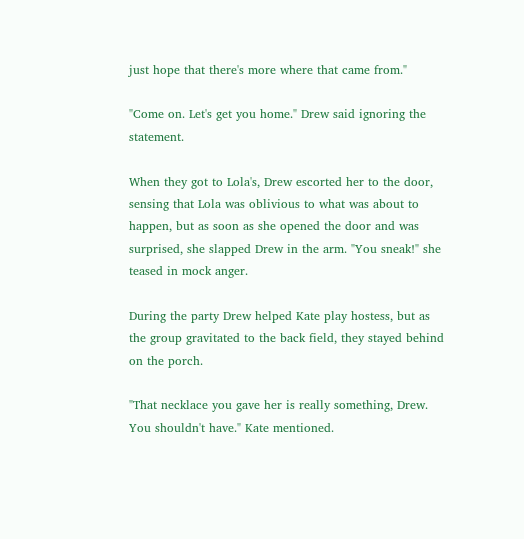just hope that there's more where that came from."

"Come on. Let's get you home." Drew said ignoring the statement.

When they got to Lola's, Drew escorted her to the door, sensing that Lola was oblivious to what was about to happen, but as soon as she opened the door and was surprised, she slapped Drew in the arm. "You sneak!" she teased in mock anger.

During the party Drew helped Kate play hostess, but as the group gravitated to the back field, they stayed behind on the porch.

"That necklace you gave her is really something, Drew. You shouldn't have." Kate mentioned.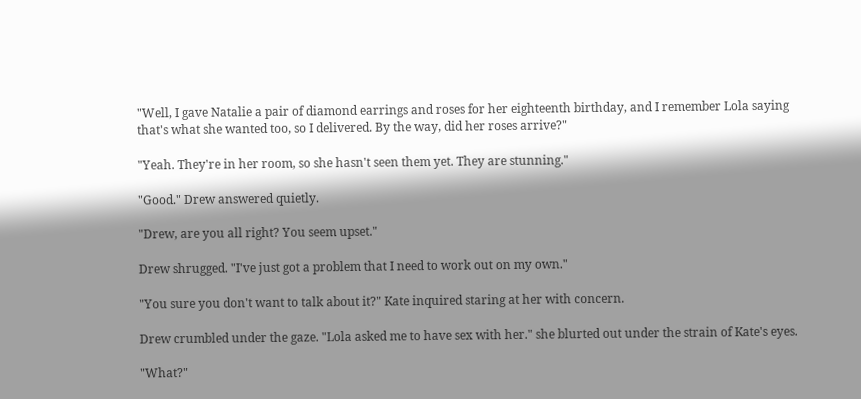"Well, I gave Natalie a pair of diamond earrings and roses for her eighteenth birthday, and I remember Lola saying that's what she wanted too, so I delivered. By the way, did her roses arrive?"

"Yeah. They're in her room, so she hasn't seen them yet. They are stunning."

"Good." Drew answered quietly.

"Drew, are you all right? You seem upset."

Drew shrugged. "I've just got a problem that I need to work out on my own."

"You sure you don't want to talk about it?" Kate inquired staring at her with concern.

Drew crumbled under the gaze. "Lola asked me to have sex with her." she blurted out under the strain of Kate's eyes.

"What?"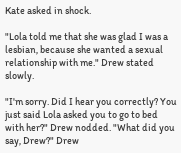Kate asked in shock.

"Lola told me that she was glad I was a lesbian, because she wanted a sexual relationship with me." Drew stated slowly.

"I'm sorry. Did I hear you correctly? You just said Lola asked you to go to bed with her?" Drew nodded. "What did you say, Drew?" Drew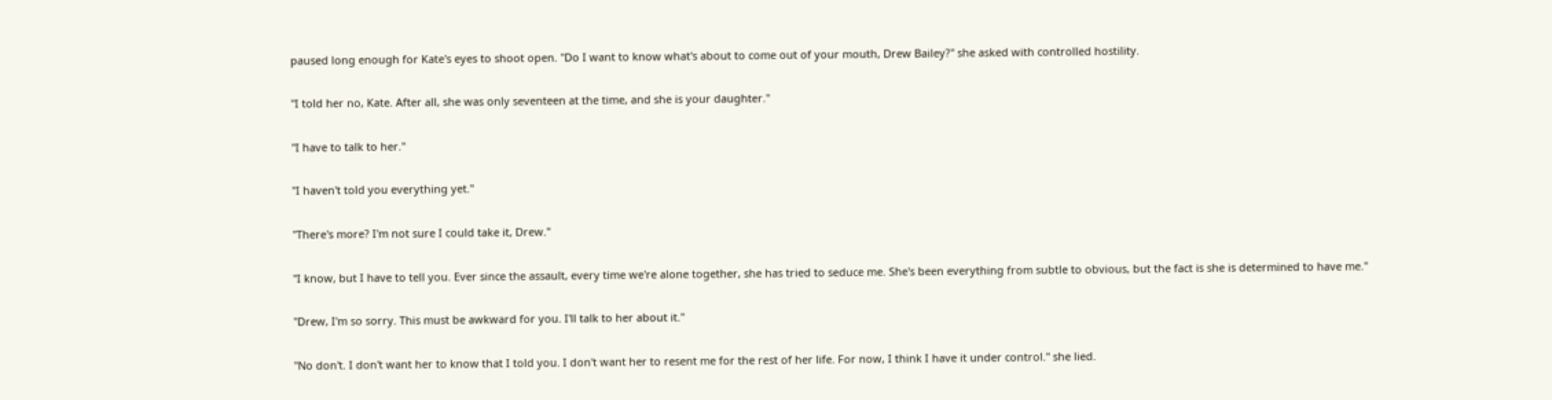paused long enough for Kate's eyes to shoot open. "Do I want to know what's about to come out of your mouth, Drew Bailey?" she asked with controlled hostility.

"I told her no, Kate. After all, she was only seventeen at the time, and she is your daughter."

"I have to talk to her."

"I haven't told you everything yet."

"There's more? I'm not sure I could take it, Drew."

"I know, but I have to tell you. Ever since the assault, every time we're alone together, she has tried to seduce me. She's been everything from subtle to obvious, but the fact is she is determined to have me."

"Drew, I'm so sorry. This must be awkward for you. I'll talk to her about it."

"No don't. I don't want her to know that I told you. I don't want her to resent me for the rest of her life. For now, I think I have it under control." she lied.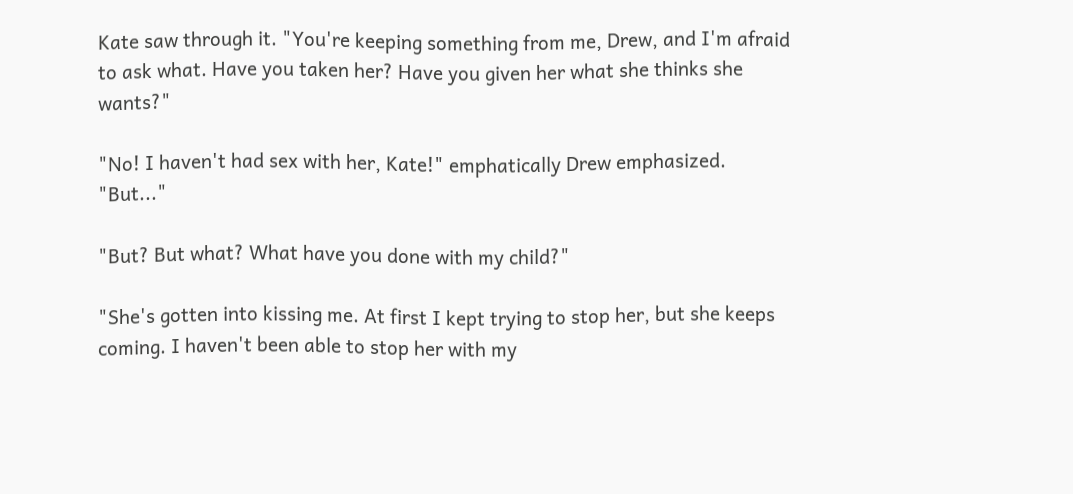Kate saw through it. "You're keeping something from me, Drew, and I'm afraid to ask what. Have you taken her? Have you given her what she thinks she wants?"

"No! I haven't had sex with her, Kate!" emphatically Drew emphasized. "But..."

"But? But what? What have you done with my child?"

"She's gotten into kissing me. At first I kept trying to stop her, but she keeps coming. I haven't been able to stop her with my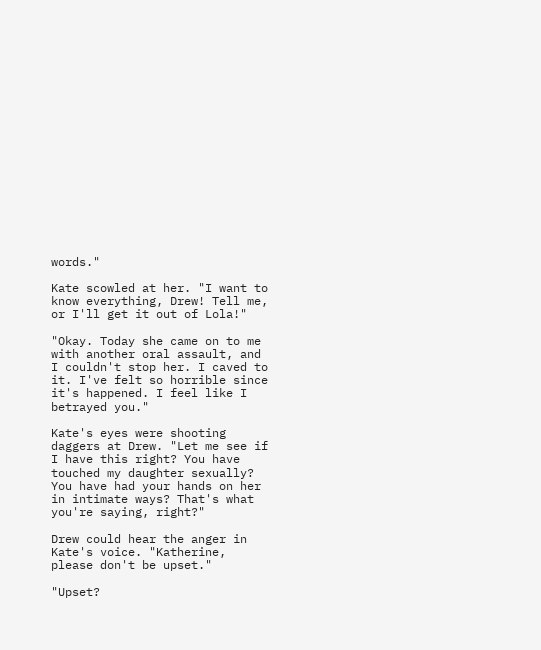words."

Kate scowled at her. "I want to know everything, Drew! Tell me, or I'll get it out of Lola!"

"Okay. Today she came on to me with another oral assault, and I couldn't stop her. I caved to it. I've felt so horrible since it's happened. I feel like I betrayed you."

Kate's eyes were shooting daggers at Drew. "Let me see if I have this right? You have touched my daughter sexually? You have had your hands on her in intimate ways? That's what you're saying, right?"

Drew could hear the anger in Kate's voice. "Katherine, please don't be upset."

"Upset?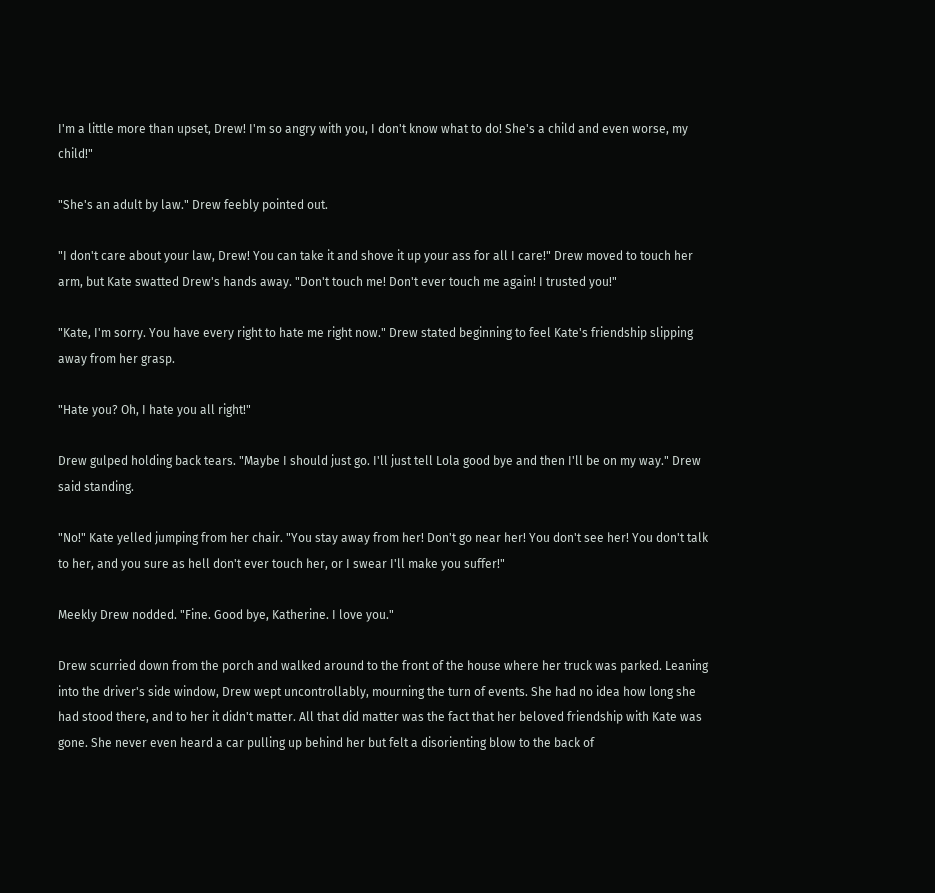I'm a little more than upset, Drew! I'm so angry with you, I don't know what to do! She's a child and even worse, my child!"

"She's an adult by law." Drew feebly pointed out.

"I don't care about your law, Drew! You can take it and shove it up your ass for all I care!" Drew moved to touch her arm, but Kate swatted Drew's hands away. "Don't touch me! Don't ever touch me again! I trusted you!"

"Kate, I'm sorry. You have every right to hate me right now." Drew stated beginning to feel Kate's friendship slipping away from her grasp.

"Hate you? Oh, I hate you all right!"

Drew gulped holding back tears. "Maybe I should just go. I'll just tell Lola good bye and then I'll be on my way." Drew said standing.

"No!" Kate yelled jumping from her chair. "You stay away from her! Don't go near her! You don't see her! You don't talk to her, and you sure as hell don't ever touch her, or I swear I'll make you suffer!"

Meekly Drew nodded. "Fine. Good bye, Katherine. I love you."

Drew scurried down from the porch and walked around to the front of the house where her truck was parked. Leaning into the driver's side window, Drew wept uncontrollably, mourning the turn of events. She had no idea how long she had stood there, and to her it didn't matter. All that did matter was the fact that her beloved friendship with Kate was gone. She never even heard a car pulling up behind her but felt a disorienting blow to the back of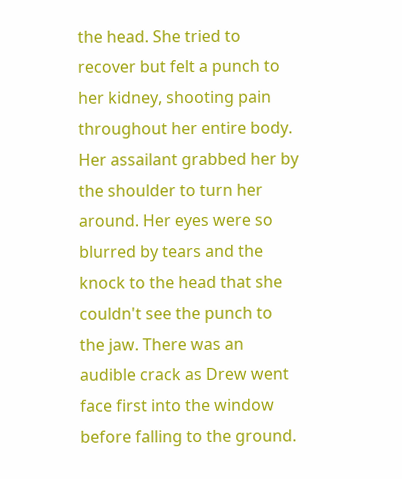the head. She tried to recover but felt a punch to her kidney, shooting pain throughout her entire body. Her assailant grabbed her by the shoulder to turn her around. Her eyes were so blurred by tears and the knock to the head that she couldn't see the punch to the jaw. There was an audible crack as Drew went face first into the window before falling to the ground.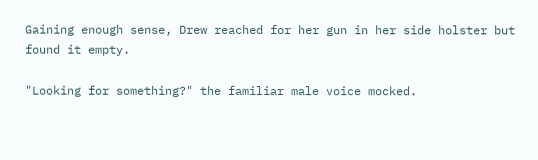Gaining enough sense, Drew reached for her gun in her side holster but found it empty.

"Looking for something?" the familiar male voice mocked.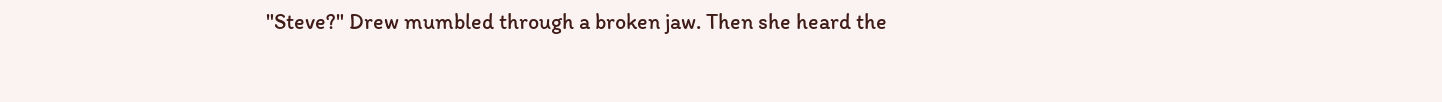"Steve?" Drew mumbled through a broken jaw. Then she heard the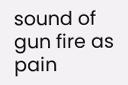sound of gun fire as pain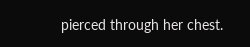pierced through her chest.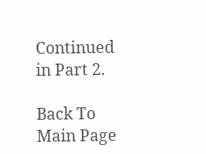Continued in Part 2.

Back To Main Page